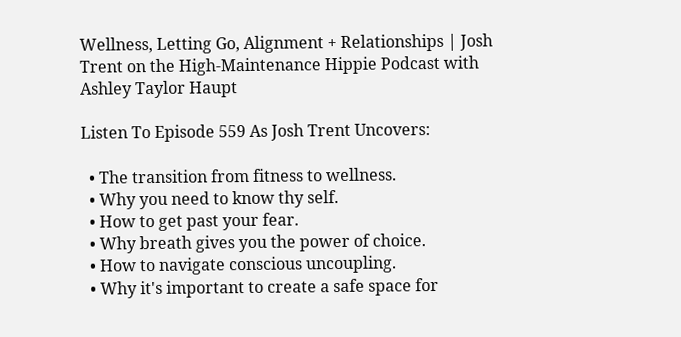Wellness, Letting Go, Alignment + Relationships | Josh Trent on the High-Maintenance Hippie Podcast with Ashley Taylor Haupt

Listen To Episode 559 As Josh Trent Uncovers:

  • The transition from fitness to wellness.
  • Why you need to know thy self.
  • How to get past your fear.
  • Why breath gives you the power of choice.
  • How to navigate conscious uncoupling.
  • Why it's important to create a safe space for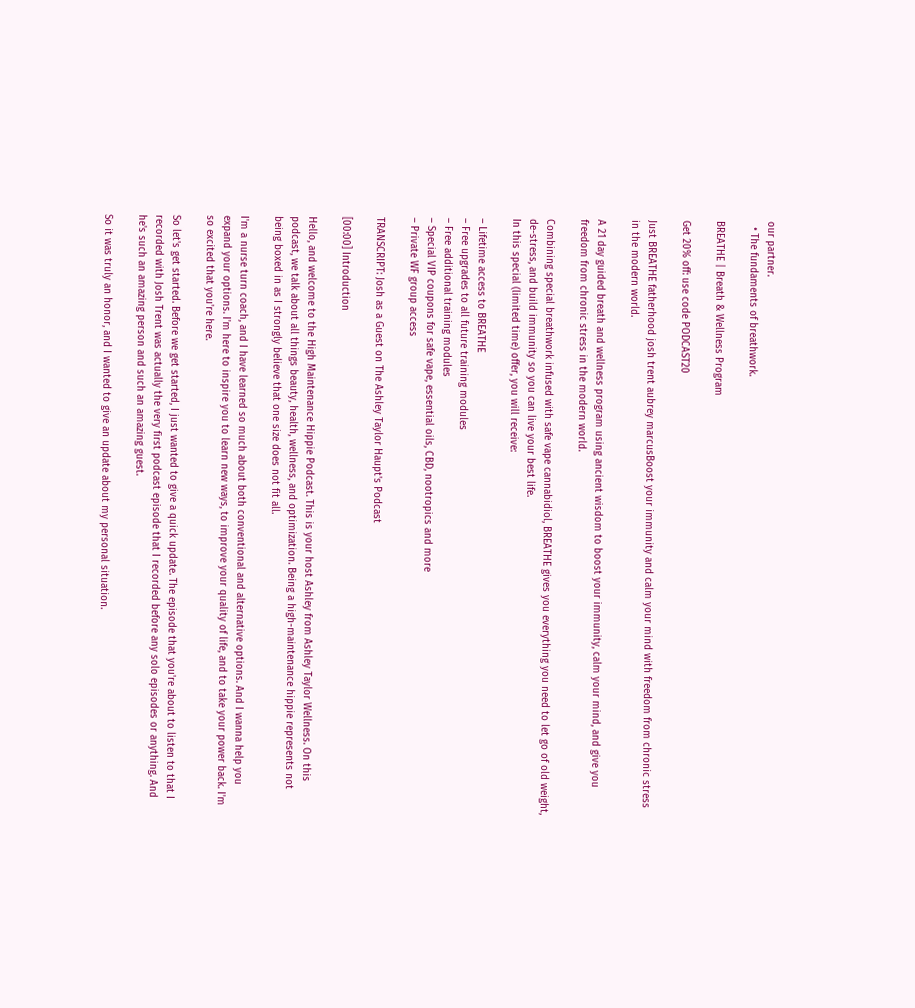our partner.
  • The fundaments of breathwork.

BREATHE | Breath & Wellness Program

Get 20% off: use code PODCAST20

Just BREATHE fatherhood josh trent aubrey marcusBoost your immunity and calm your mind with freedom from chronic stress in the modern world.

A 21 day guided breath and wellness program using ancient wisdom to boost your immunity, calm your mind, and give you freedom from chronic stress in the modern world.

Combining special breathwork infused with safe vape cannabidiol, BREATHE gives you everything you need to let go of old weight, de-stress, and build immunity so you can live your best life.
In this special (limited time) offer, you will receive:

– Lifetime access to BREATHE
– Free upgrades to all future training modules
– Free additional training modules
– Special VIP coupons for safe vape, essential oils, CBD, nootropics and more
– Private WF group access

TRANSCRIPT: Josh as a Guest on The Ashley Taylor Haupt's Podcast

[00:00] Introduction

Hello, and welcome to the High Maintenance Hippie Podcast. This is your host Ashley from Ashley Taylor Wellness. On this podcast, we talk about all things beauty, health, wellness, and optimization. Being a high-maintenance hippie represents not being boxed in as I strongly believe that one size does not fit all.

I'm a nurse turn coach, and I have learned so much about both conventional and alternative options. And I wanna help you expand your options. I'm here to inspire you to learn new ways, to improve your quality of life, and to take your power back. I'm so excited that you're here.

So let's get started. Before we get started, I just wanted to give a quick update. The episode that you're about to listen to that I recorded with Josh Trent was actually the very first podcast episode that I recorded before any solo episodes or anything. And he's such an amazing person and such an amazing guest.

So it was truly an honor, and I wanted to give an update about my personal situation.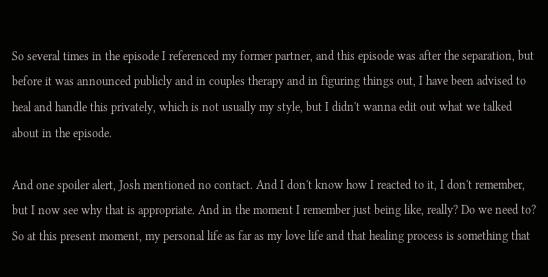So several times in the episode I referenced my former partner, and this episode was after the separation, but before it was announced publicly and in couples therapy and in figuring things out, I have been advised to heal and handle this privately, which is not usually my style, but I didn't wanna edit out what we talked about in the episode.

And one spoiler alert, Josh mentioned no contact. And I don't know how I reacted to it, I don't remember, but I now see why that is appropriate. And in the moment I remember just being like, really? Do we need to? So at this present moment, my personal life as far as my love life and that healing process is something that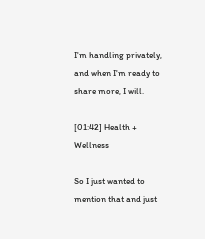I'm handling privately, and when I'm ready to share more, I will.

[01:42] Health + Wellness

So I just wanted to mention that and just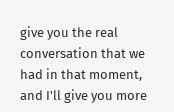give you the real conversation that we had in that moment, and I'll give you more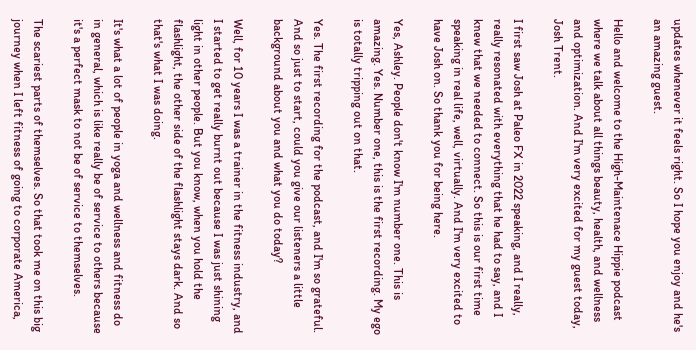updates whenever it feels right. So I hope you enjoy and he's an amazing guest.

Hello and welcome to the High-Maintenace Hippie podcast where we talk about all things beauty, health, and wellness and optimization. And I'm very excited for my guest today, Josh Trent.

I first saw Josh at Paleo FX in 2022 speaking, and I really, really resonated with everything that he had to say, and I knew that we needed to connect. So this is our first time speaking in real life, well, virtually. And I'm very excited to have Josh on. So thank you for being here.

Yes, Ashley. People don't know I'm number one. This is amazing. Yes. Number one, this is the first recording. My ego is totally tripping out on that.

Yes. The first recording for the podcast, and I'm so grateful. And so just to start, could you give our listeners a little background about you and what you do today?

Well, for 10 years I was a trainer in the fitness industry, and I started to get really burnt out because I was just shining light in other people. But you know, when you hold the flashlight, the other side of the flashlight stays dark. And so that's what I was doing.

It's what a lot of people in yoga and wellness and fitness do in general, which is like really be of service to others because it's a perfect mask to not be of service to themselves.

The scariest parts of themselves. So that took me on this big journey when I left fitness of going to corporate America,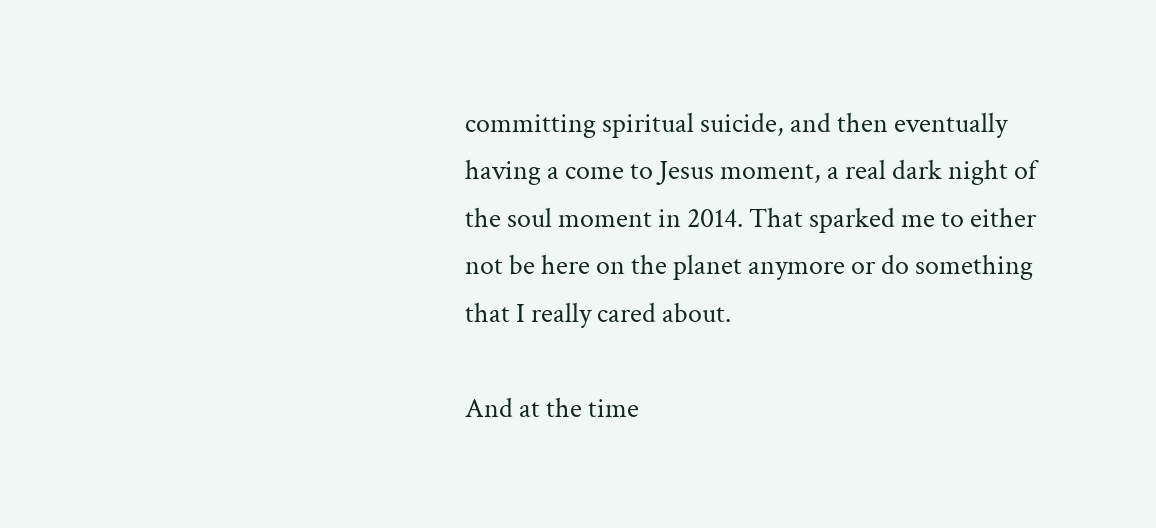committing spiritual suicide, and then eventually having a come to Jesus moment, a real dark night of the soul moment in 2014. That sparked me to either not be here on the planet anymore or do something that I really cared about.

And at the time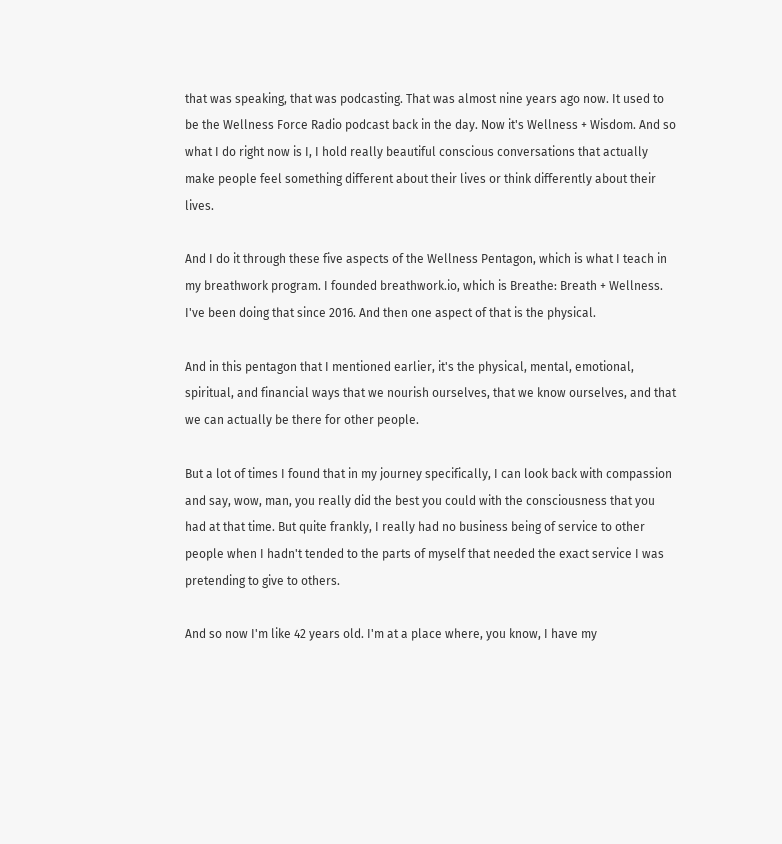that was speaking, that was podcasting. That was almost nine years ago now. It used to be the Wellness Force Radio podcast back in the day. Now it's Wellness + Wisdom. And so what I do right now is I, I hold really beautiful conscious conversations that actually make people feel something different about their lives or think differently about their lives.

And I do it through these five aspects of the Wellness Pentagon, which is what I teach in my breathwork program. I founded breathwork.io, which is Breathe: Breath + Wellness. I've been doing that since 2016. And then one aspect of that is the physical.

And in this pentagon that I mentioned earlier, it's the physical, mental, emotional, spiritual, and financial ways that we nourish ourselves, that we know ourselves, and that we can actually be there for other people.

But a lot of times I found that in my journey specifically, I can look back with compassion and say, wow, man, you really did the best you could with the consciousness that you had at that time. But quite frankly, I really had no business being of service to other people when I hadn't tended to the parts of myself that needed the exact service I was pretending to give to others.

And so now I'm like 42 years old. I'm at a place where, you know, I have my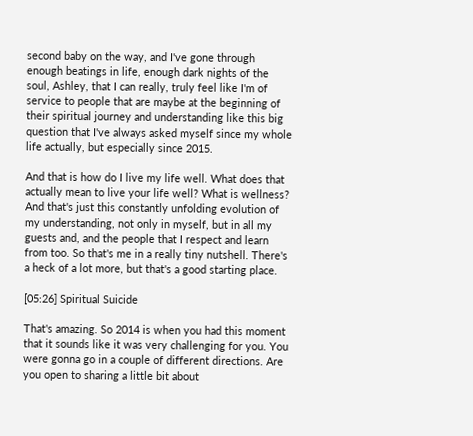second baby on the way, and I've gone through enough beatings in life, enough dark nights of the soul, Ashley, that I can really, truly feel like I'm of service to people that are maybe at the beginning of their spiritual journey and understanding like this big question that I've always asked myself since my whole life actually, but especially since 2015.

And that is how do I live my life well. What does that actually mean to live your life well? What is wellness? And that's just this constantly unfolding evolution of my understanding, not only in myself, but in all my guests and, and the people that I respect and learn from too. So that's me in a really tiny nutshell. There's a heck of a lot more, but that's a good starting place.

[05:26] Spiritual Suicide

That's amazing. So 2014 is when you had this moment that it sounds like it was very challenging for you. You were gonna go in a couple of different directions. Are you open to sharing a little bit about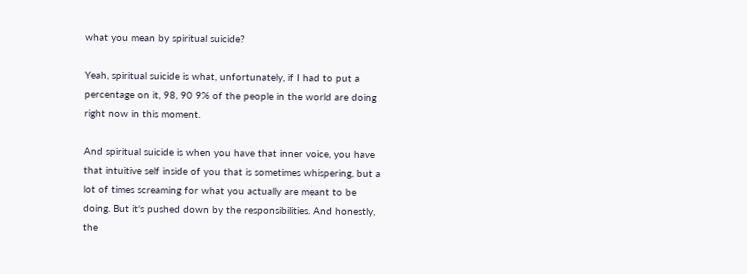what you mean by spiritual suicide?

Yeah, spiritual suicide is what, unfortunately, if I had to put a percentage on it, 98, 90 9% of the people in the world are doing right now in this moment.

And spiritual suicide is when you have that inner voice, you have that intuitive self inside of you that is sometimes whispering, but a lot of times screaming for what you actually are meant to be doing. But it's pushed down by the responsibilities. And honestly, the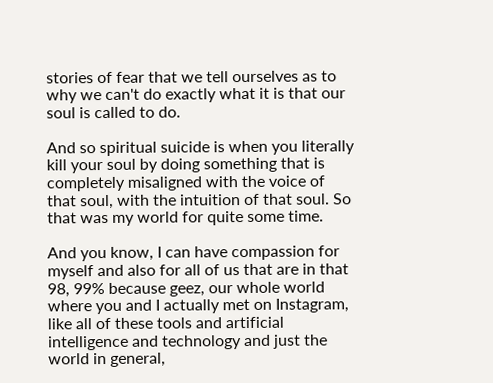stories of fear that we tell ourselves as to why we can't do exactly what it is that our soul is called to do.

And so spiritual suicide is when you literally kill your soul by doing something that is completely misaligned with the voice of that soul, with the intuition of that soul. So that was my world for quite some time.

And you know, I can have compassion for myself and also for all of us that are in that 98, 99% because geez, our whole world where you and I actually met on Instagram, like all of these tools and artificial intelligence and technology and just the world in general,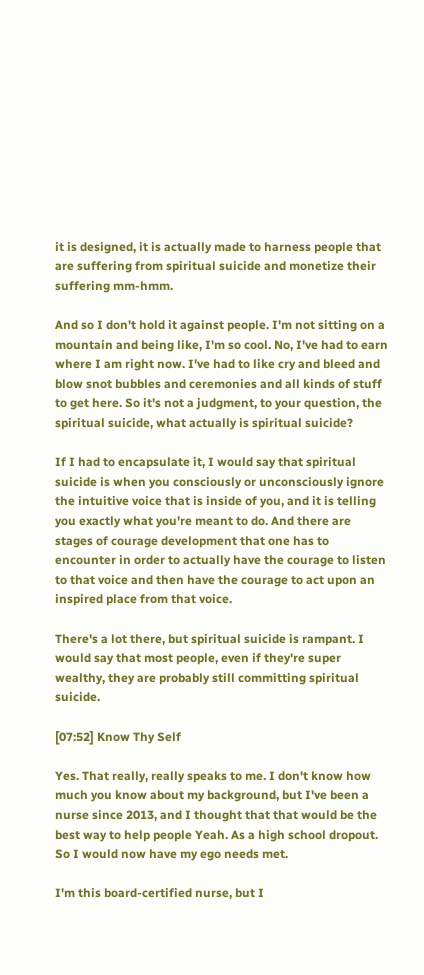it is designed, it is actually made to harness people that are suffering from spiritual suicide and monetize their suffering mm-hmm.

And so I don't hold it against people. I'm not sitting on a mountain and being like, I'm so cool. No, I've had to earn where I am right now. I've had to like cry and bleed and blow snot bubbles and ceremonies and all kinds of stuff to get here. So it's not a judgment, to your question, the spiritual suicide, what actually is spiritual suicide?

If I had to encapsulate it, I would say that spiritual suicide is when you consciously or unconsciously ignore the intuitive voice that is inside of you, and it is telling you exactly what you're meant to do. And there are stages of courage development that one has to encounter in order to actually have the courage to listen to that voice and then have the courage to act upon an inspired place from that voice.

There's a lot there, but spiritual suicide is rampant. I would say that most people, even if they're super wealthy, they are probably still committing spiritual suicide.

[07:52] Know Thy Self

Yes. That really, really speaks to me. I don't know how much you know about my background, but I've been a nurse since 2013, and I thought that that would be the best way to help people Yeah. As a high school dropout. So I would now have my ego needs met.

I'm this board-certified nurse, but I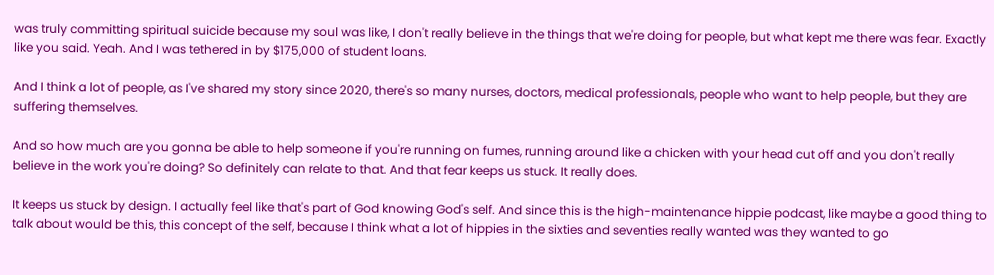was truly committing spiritual suicide because my soul was like, I don't really believe in the things that we're doing for people, but what kept me there was fear. Exactly like you said. Yeah. And I was tethered in by $175,000 of student loans.

And I think a lot of people, as I've shared my story since 2020, there's so many nurses, doctors, medical professionals, people who want to help people, but they are suffering themselves.

And so how much are you gonna be able to help someone if you're running on fumes, running around like a chicken with your head cut off and you don't really believe in the work you're doing? So definitely can relate to that. And that fear keeps us stuck. It really does.

It keeps us stuck by design. I actually feel like that's part of God knowing God's self. And since this is the high-maintenance hippie podcast, like maybe a good thing to talk about would be this, this concept of the self, because I think what a lot of hippies in the sixties and seventies really wanted was they wanted to go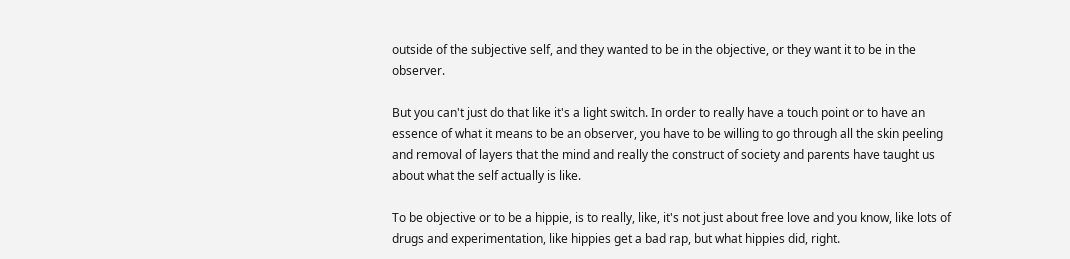outside of the subjective self, and they wanted to be in the objective, or they want it to be in the observer.

But you can't just do that like it's a light switch. In order to really have a touch point or to have an essence of what it means to be an observer, you have to be willing to go through all the skin peeling and removal of layers that the mind and really the construct of society and parents have taught us about what the self actually is like.

To be objective or to be a hippie, is to really, like, it's not just about free love and you know, like lots of drugs and experimentation, like hippies get a bad rap, but what hippies did, right.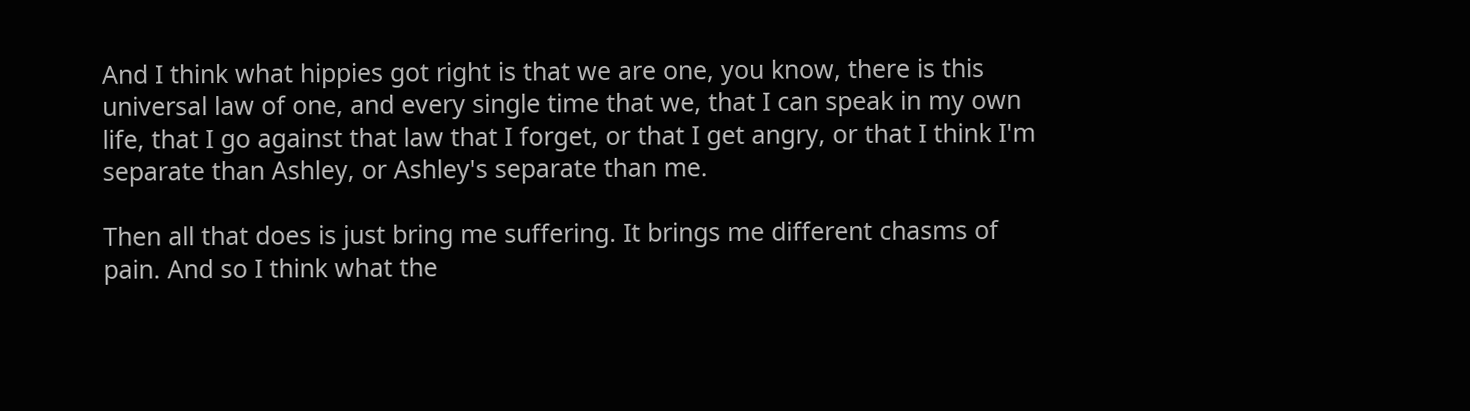And I think what hippies got right is that we are one, you know, there is this universal law of one, and every single time that we, that I can speak in my own life, that I go against that law that I forget, or that I get angry, or that I think I'm separate than Ashley, or Ashley's separate than me.

Then all that does is just bring me suffering. It brings me different chasms of pain. And so I think what the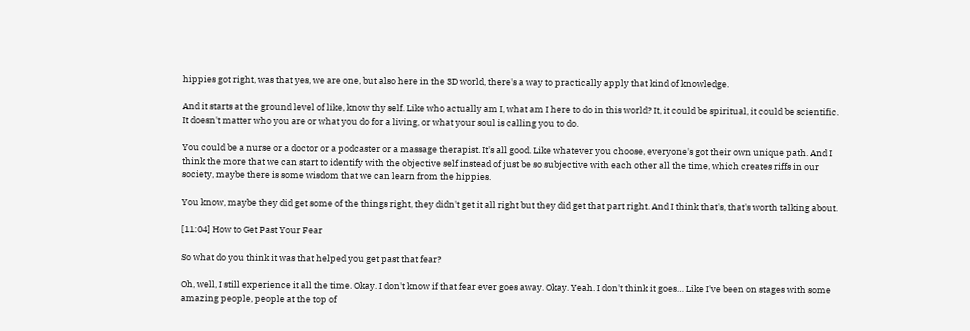hippies got right, was that yes, we are one, but also here in the 3D world, there's a way to practically apply that kind of knowledge.

And it starts at the ground level of like, know thy self. Like who actually am I, what am I here to do in this world? It, it could be spiritual, it could be scientific. It doesn't matter who you are or what you do for a living, or what your soul is calling you to do.

You could be a nurse or a doctor or a podcaster or a massage therapist. It's all good. Like whatever you choose, everyone's got their own unique path. And I think the more that we can start to identify with the objective self instead of just be so subjective with each other all the time, which creates riffs in our society, maybe there is some wisdom that we can learn from the hippies.

You know, maybe they did get some of the things right, they didn't get it all right but they did get that part right. And I think that's, that's worth talking about.

[11:04] How to Get Past Your Fear

So what do you think it was that helped you get past that fear?

Oh, well, I still experience it all the time. Okay. I don't know if that fear ever goes away. Okay. Yeah. I don't think it goes… Like I've been on stages with some amazing people, people at the top of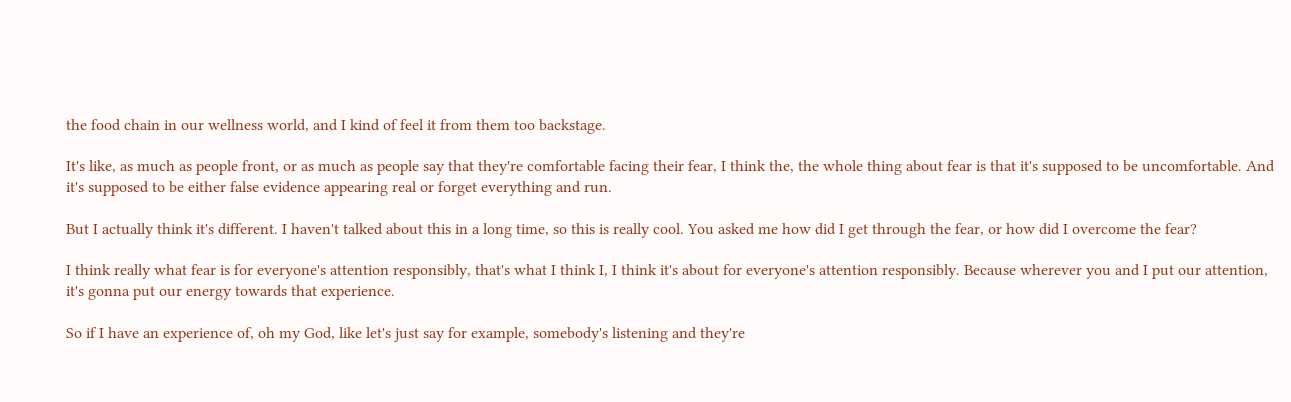the food chain in our wellness world, and I kind of feel it from them too backstage.

It's like, as much as people front, or as much as people say that they're comfortable facing their fear, I think the, the whole thing about fear is that it's supposed to be uncomfortable. And it's supposed to be either false evidence appearing real or forget everything and run.

But I actually think it's different. I haven't talked about this in a long time, so this is really cool. You asked me how did I get through the fear, or how did I overcome the fear?

I think really what fear is for everyone's attention responsibly, that's what I think I, I think it's about for everyone's attention responsibly. Because wherever you and I put our attention, it's gonna put our energy towards that experience.

So if I have an experience of, oh my God, like let's just say for example, somebody's listening and they're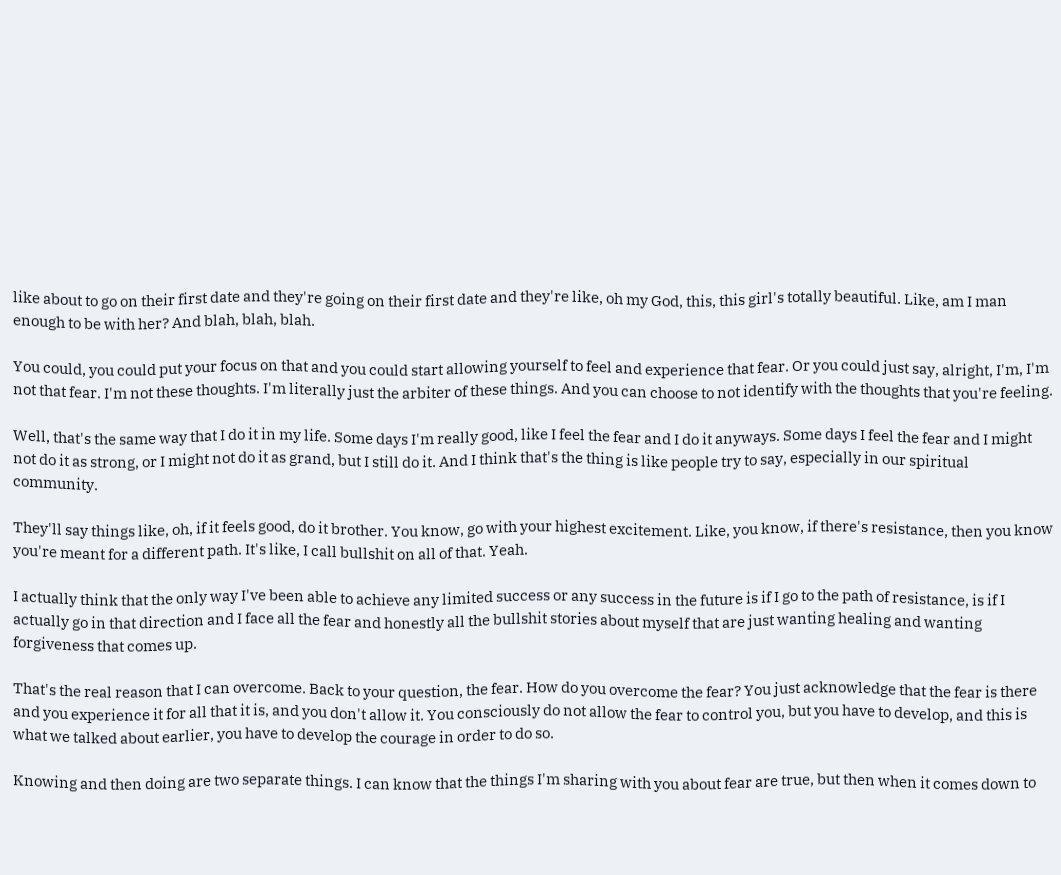like about to go on their first date and they're going on their first date and they're like, oh my God, this, this girl's totally beautiful. Like, am I man enough to be with her? And blah, blah, blah.

You could, you could put your focus on that and you could start allowing yourself to feel and experience that fear. Or you could just say, alright, I'm, I'm not that fear. I'm not these thoughts. I'm literally just the arbiter of these things. And you can choose to not identify with the thoughts that you're feeling.

Well, that's the same way that I do it in my life. Some days I'm really good, like I feel the fear and I do it anyways. Some days I feel the fear and I might not do it as strong, or I might not do it as grand, but I still do it. And I think that's the thing is like people try to say, especially in our spiritual community.

They'll say things like, oh, if it feels good, do it brother. You know, go with your highest excitement. Like, you know, if there's resistance, then you know you're meant for a different path. It's like, I call bullshit on all of that. Yeah.

I actually think that the only way I've been able to achieve any limited success or any success in the future is if I go to the path of resistance, is if I actually go in that direction and I face all the fear and honestly all the bullshit stories about myself that are just wanting healing and wanting forgiveness that comes up.

That's the real reason that I can overcome. Back to your question, the fear. How do you overcome the fear? You just acknowledge that the fear is there and you experience it for all that it is, and you don't allow it. You consciously do not allow the fear to control you, but you have to develop, and this is what we talked about earlier, you have to develop the courage in order to do so.

Knowing and then doing are two separate things. I can know that the things I'm sharing with you about fear are true, but then when it comes down to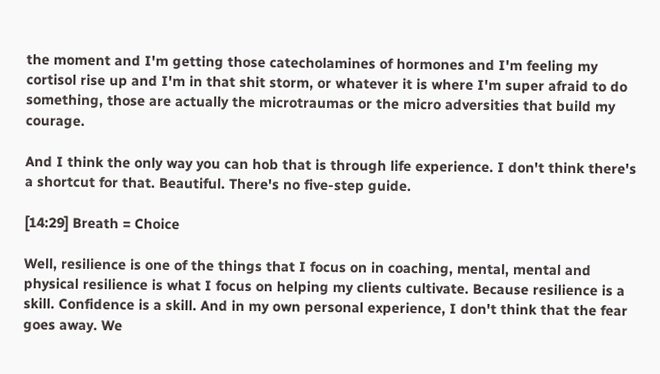the moment and I'm getting those catecholamines of hormones and I'm feeling my cortisol rise up and I'm in that shit storm, or whatever it is where I'm super afraid to do something, those are actually the microtraumas or the micro adversities that build my courage.

And I think the only way you can hob that is through life experience. I don't think there's a shortcut for that. Beautiful. There's no five-step guide.

[14:29] Breath = Choice

Well, resilience is one of the things that I focus on in coaching, mental, mental and physical resilience is what I focus on helping my clients cultivate. Because resilience is a skill. Confidence is a skill. And in my own personal experience, I don't think that the fear goes away. We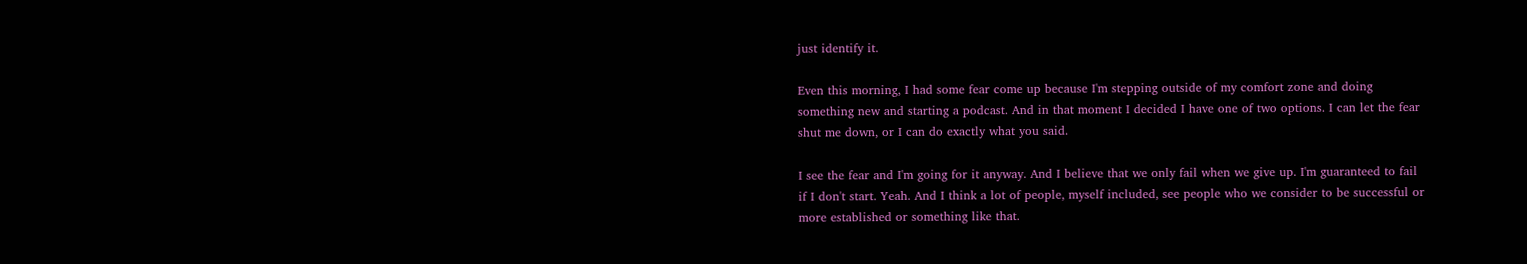just identify it.

Even this morning, I had some fear come up because I'm stepping outside of my comfort zone and doing something new and starting a podcast. And in that moment I decided I have one of two options. I can let the fear shut me down, or I can do exactly what you said.

I see the fear and I'm going for it anyway. And I believe that we only fail when we give up. I'm guaranteed to fail if I don't start. Yeah. And I think a lot of people, myself included, see people who we consider to be successful or more established or something like that.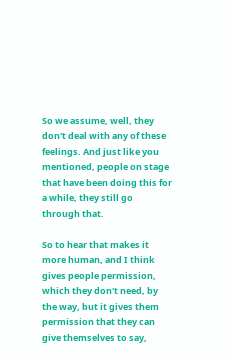So we assume, well, they don't deal with any of these feelings. And just like you mentioned, people on stage that have been doing this for a while, they still go through that.

So to hear that makes it more human, and I think gives people permission, which they don't need, by the way, but it gives them permission that they can give themselves to say,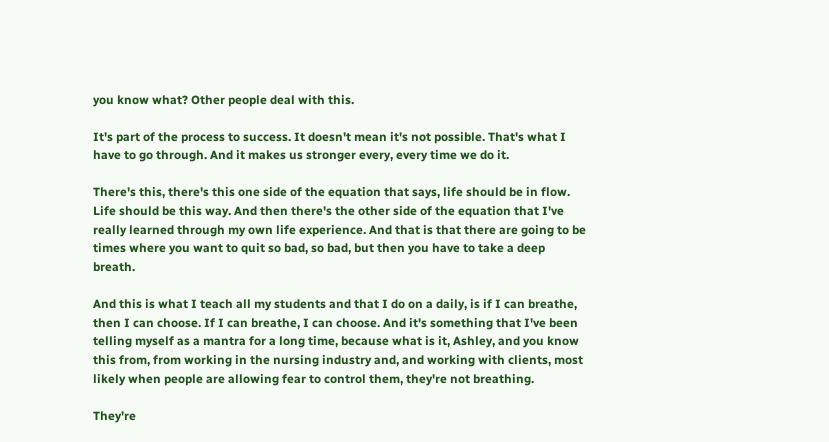you know what? Other people deal with this.

It's part of the process to success. It doesn't mean it's not possible. That's what I have to go through. And it makes us stronger every, every time we do it.

There's this, there's this one side of the equation that says, life should be in flow. Life should be this way. And then there's the other side of the equation that I've really learned through my own life experience. And that is that there are going to be times where you want to quit so bad, so bad, but then you have to take a deep breath.

And this is what I teach all my students and that I do on a daily, is if I can breathe, then I can choose. If I can breathe, I can choose. And it's something that I've been telling myself as a mantra for a long time, because what is it, Ashley, and you know this from, from working in the nursing industry and, and working with clients, most likely when people are allowing fear to control them, they're not breathing.

They're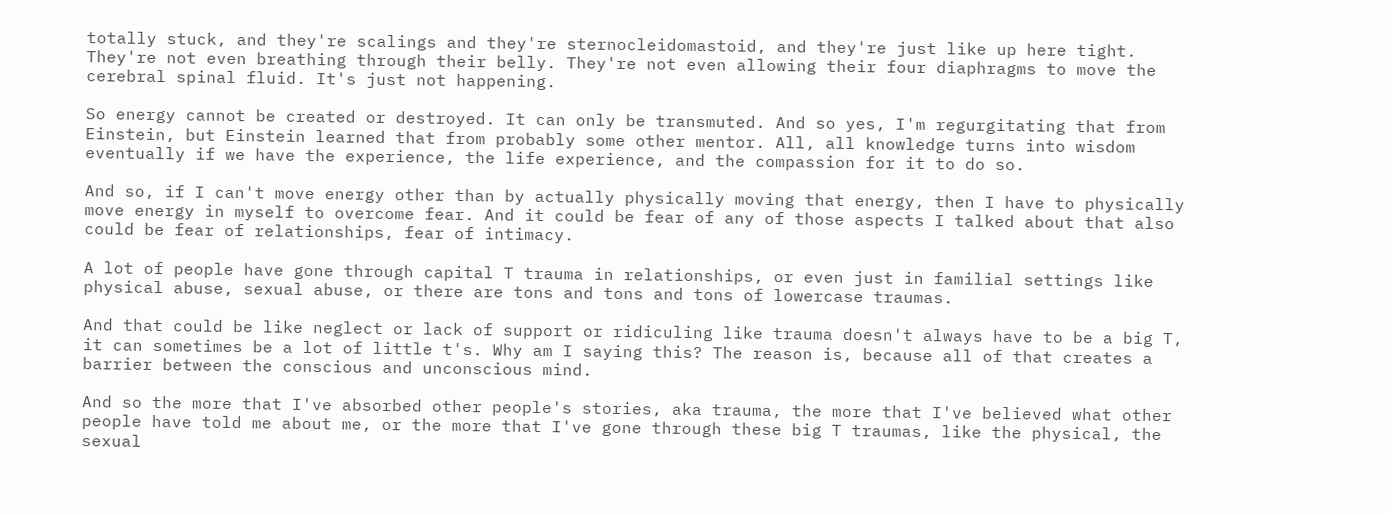totally stuck, and they're scalings and they're sternocleidomastoid, and they're just like up here tight. They're not even breathing through their belly. They're not even allowing their four diaphragms to move the cerebral spinal fluid. It's just not happening.

So energy cannot be created or destroyed. It can only be transmuted. And so yes, I'm regurgitating that from Einstein, but Einstein learned that from probably some other mentor. All, all knowledge turns into wisdom eventually if we have the experience, the life experience, and the compassion for it to do so.

And so, if I can't move energy other than by actually physically moving that energy, then I have to physically move energy in myself to overcome fear. And it could be fear of any of those aspects I talked about that also could be fear of relationships, fear of intimacy.

A lot of people have gone through capital T trauma in relationships, or even just in familial settings like physical abuse, sexual abuse, or there are tons and tons and tons of lowercase traumas.

And that could be like neglect or lack of support or ridiculing like trauma doesn't always have to be a big T, it can sometimes be a lot of little t's. Why am I saying this? The reason is, because all of that creates a barrier between the conscious and unconscious mind.

And so the more that I've absorbed other people's stories, aka trauma, the more that I've believed what other people have told me about me, or the more that I've gone through these big T traumas, like the physical, the sexual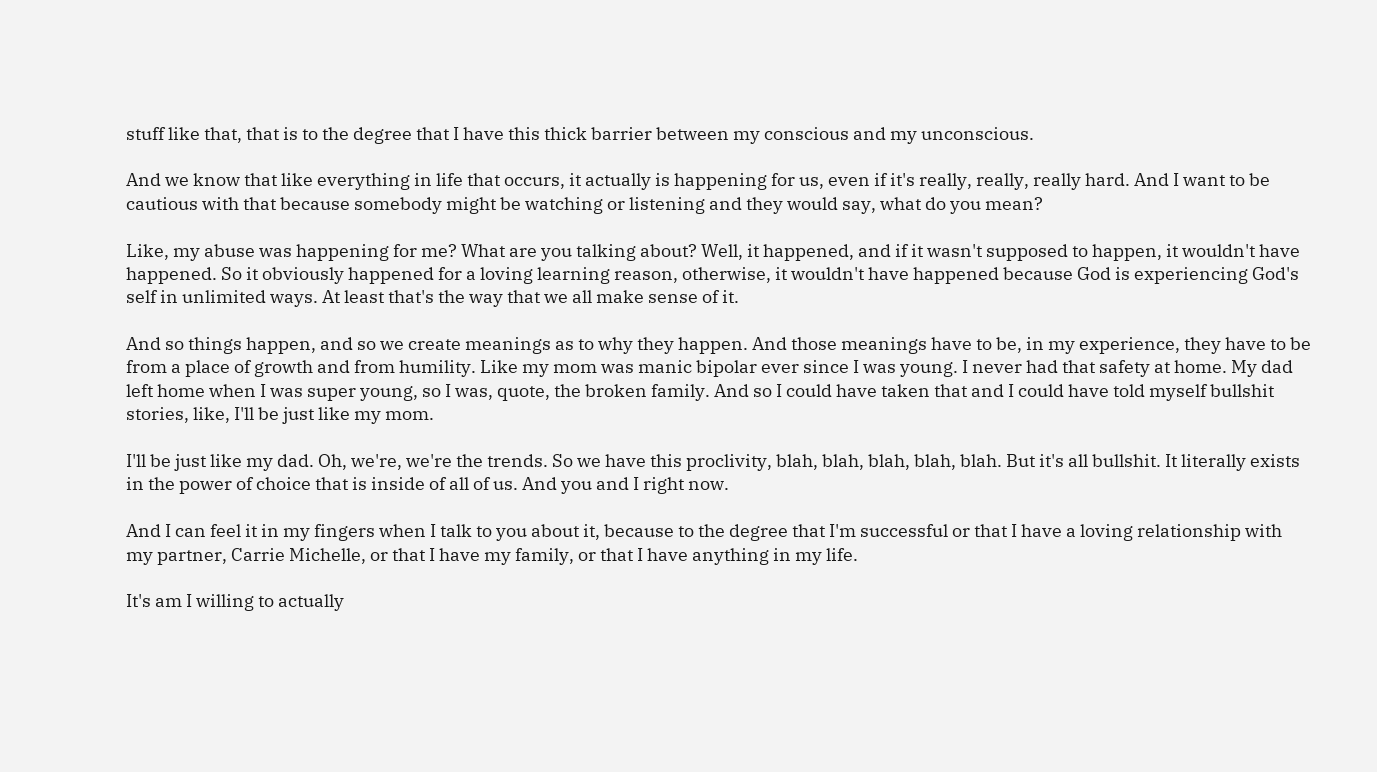stuff like that, that is to the degree that I have this thick barrier between my conscious and my unconscious.

And we know that like everything in life that occurs, it actually is happening for us, even if it's really, really, really hard. And I want to be cautious with that because somebody might be watching or listening and they would say, what do you mean?

Like, my abuse was happening for me? What are you talking about? Well, it happened, and if it wasn't supposed to happen, it wouldn't have happened. So it obviously happened for a loving learning reason, otherwise, it wouldn't have happened because God is experiencing God's self in unlimited ways. At least that's the way that we all make sense of it.

And so things happen, and so we create meanings as to why they happen. And those meanings have to be, in my experience, they have to be from a place of growth and from humility. Like my mom was manic bipolar ever since I was young. I never had that safety at home. My dad left home when I was super young, so I was, quote, the broken family. And so I could have taken that and I could have told myself bullshit stories, like, I'll be just like my mom.

I'll be just like my dad. Oh, we're, we're the trends. So we have this proclivity, blah, blah, blah, blah, blah. But it's all bullshit. It literally exists in the power of choice that is inside of all of us. And you and I right now.

And I can feel it in my fingers when I talk to you about it, because to the degree that I'm successful or that I have a loving relationship with my partner, Carrie Michelle, or that I have my family, or that I have anything in my life.

It's am I willing to actually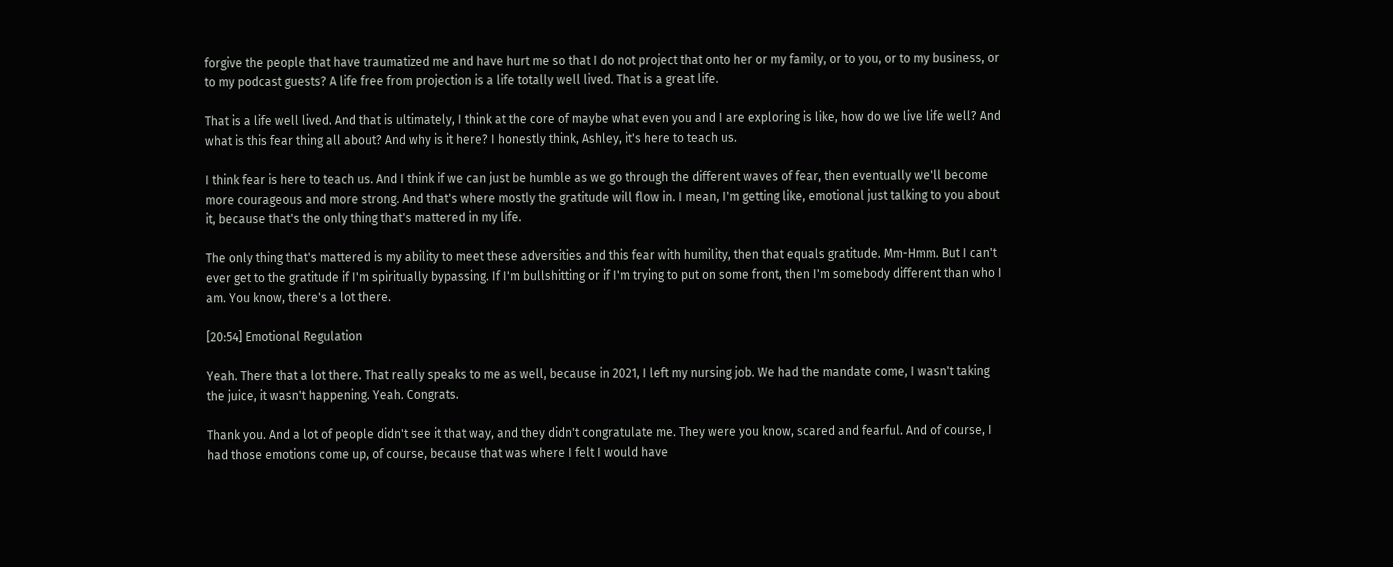forgive the people that have traumatized me and have hurt me so that I do not project that onto her or my family, or to you, or to my business, or to my podcast guests? A life free from projection is a life totally well lived. That is a great life.

That is a life well lived. And that is ultimately, I think at the core of maybe what even you and I are exploring is like, how do we live life well? And what is this fear thing all about? And why is it here? I honestly think, Ashley, it's here to teach us.

I think fear is here to teach us. And I think if we can just be humble as we go through the different waves of fear, then eventually we'll become more courageous and more strong. And that's where mostly the gratitude will flow in. I mean, I'm getting like, emotional just talking to you about it, because that's the only thing that's mattered in my life.

The only thing that's mattered is my ability to meet these adversities and this fear with humility, then that equals gratitude. Mm-Hmm. But I can't ever get to the gratitude if I'm spiritually bypassing. If I'm bullshitting or if I'm trying to put on some front, then I'm somebody different than who I am. You know, there's a lot there.

[20:54] Emotional Regulation

Yeah. There that a lot there. That really speaks to me as well, because in 2021, I left my nursing job. We had the mandate come, I wasn't taking the juice, it wasn't happening. Yeah. Congrats.

Thank you. And a lot of people didn't see it that way, and they didn't congratulate me. They were you know, scared and fearful. And of course, I had those emotions come up, of course, because that was where I felt I would have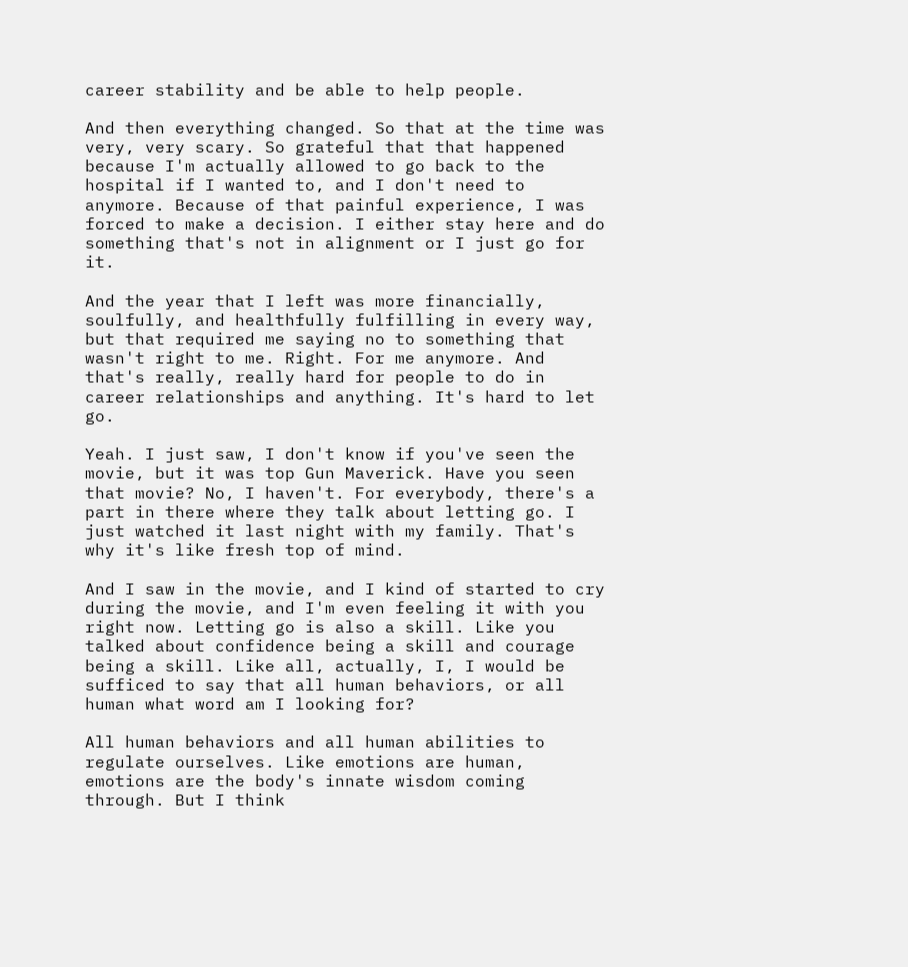career stability and be able to help people.

And then everything changed. So that at the time was very, very scary. So grateful that that happened because I'm actually allowed to go back to the hospital if I wanted to, and I don't need to anymore. Because of that painful experience, I was forced to make a decision. I either stay here and do something that's not in alignment or I just go for it.

And the year that I left was more financially, soulfully, and healthfully fulfilling in every way, but that required me saying no to something that wasn't right to me. Right. For me anymore. And that's really, really hard for people to do in career relationships and anything. It's hard to let go.

Yeah. I just saw, I don't know if you've seen the movie, but it was top Gun Maverick. Have you seen that movie? No, I haven't. For everybody, there's a part in there where they talk about letting go. I just watched it last night with my family. That's why it's like fresh top of mind.

And I saw in the movie, and I kind of started to cry during the movie, and I'm even feeling it with you right now. Letting go is also a skill. Like you talked about confidence being a skill and courage being a skill. Like all, actually, I, I would be sufficed to say that all human behaviors, or all human what word am I looking for?

All human behaviors and all human abilities to regulate ourselves. Like emotions are human, emotions are the body's innate wisdom coming through. But I think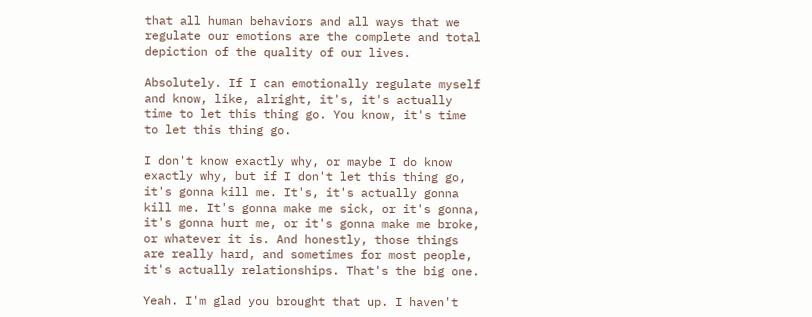that all human behaviors and all ways that we regulate our emotions are the complete and total depiction of the quality of our lives.

Absolutely. If I can emotionally regulate myself and know, like, alright, it's, it's actually time to let this thing go. You know, it's time to let this thing go.

I don't know exactly why, or maybe I do know exactly why, but if I don't let this thing go, it's gonna kill me. It's, it's actually gonna kill me. It's gonna make me sick, or it's gonna, it's gonna hurt me, or it's gonna make me broke, or whatever it is. And honestly, those things are really hard, and sometimes for most people, it's actually relationships. That's the big one.

Yeah. I'm glad you brought that up. I haven't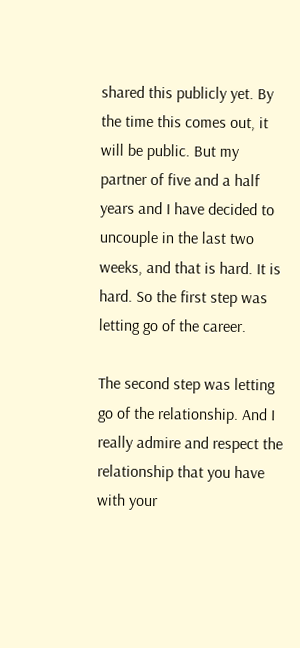shared this publicly yet. By the time this comes out, it will be public. But my partner of five and a half years and I have decided to uncouple in the last two weeks, and that is hard. It is hard. So the first step was letting go of the career.

The second step was letting go of the relationship. And I really admire and respect the relationship that you have with your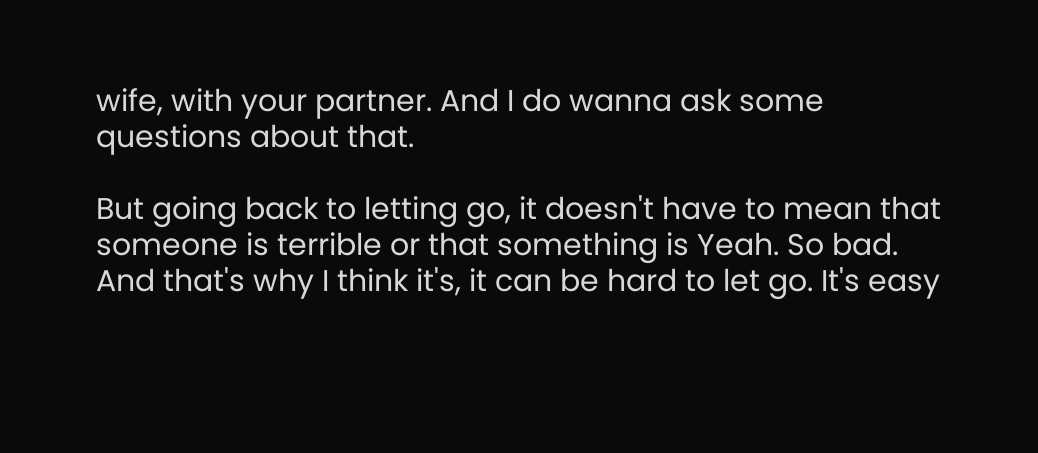wife, with your partner. And I do wanna ask some questions about that.

But going back to letting go, it doesn't have to mean that someone is terrible or that something is Yeah. So bad. And that's why I think it's, it can be hard to let go. It's easy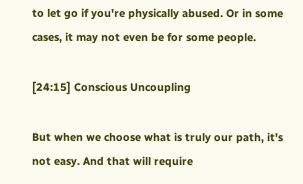to let go if you're physically abused. Or in some cases, it may not even be for some people.

[24:15] Conscious Uncoupling

But when we choose what is truly our path, it's not easy. And that will require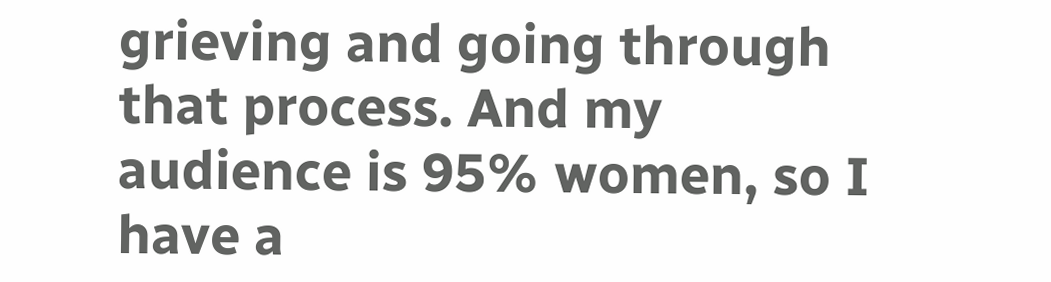grieving and going through that process. And my audience is 95% women, so I have a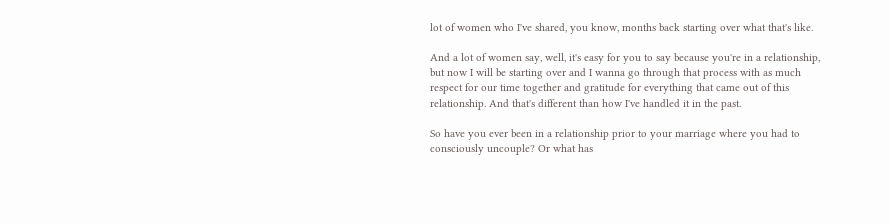lot of women who I've shared, you know, months back starting over what that's like.

And a lot of women say, well, it's easy for you to say because you're in a relationship, but now I will be starting over and I wanna go through that process with as much respect for our time together and gratitude for everything that came out of this relationship. And that's different than how I've handled it in the past.

So have you ever been in a relationship prior to your marriage where you had to consciously uncouple? Or what has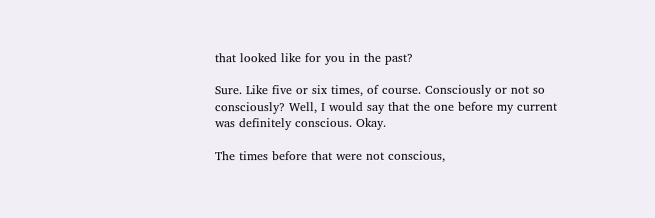that looked like for you in the past?

Sure. Like five or six times, of course. Consciously or not so consciously? Well, I would say that the one before my current was definitely conscious. Okay.

The times before that were not conscious,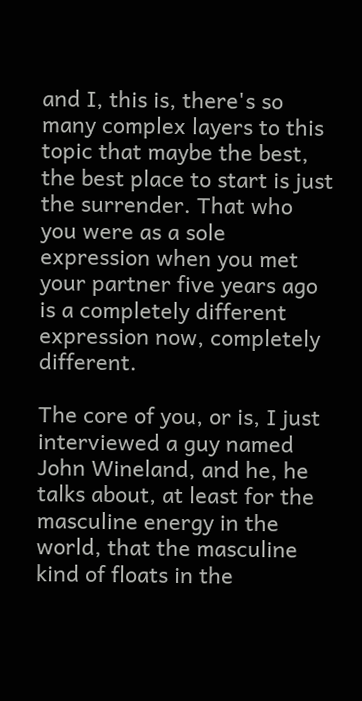and I, this is, there's so many complex layers to this topic that maybe the best, the best place to start is just the surrender. That who you were as a sole expression when you met your partner five years ago is a completely different expression now, completely different.

The core of you, or is, I just interviewed a guy named John Wineland, and he, he talks about, at least for the masculine energy in the world, that the masculine kind of floats in the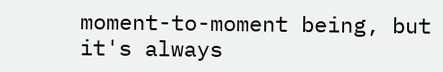moment-to-moment being, but it's always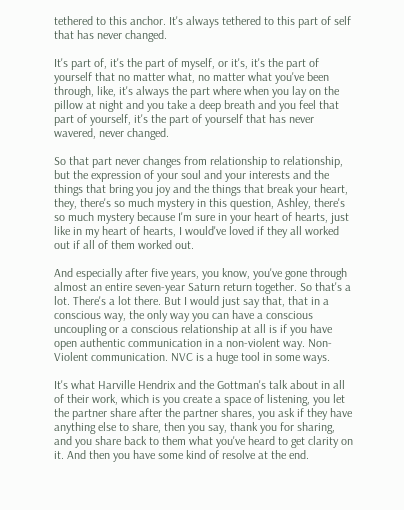tethered to this anchor. It's always tethered to this part of self that has never changed.

It's part of, it's the part of myself, or it's, it's the part of yourself that no matter what, no matter what you've been through, like, it's always the part where when you lay on the pillow at night and you take a deep breath and you feel that part of yourself, it's the part of yourself that has never wavered, never changed.

So that part never changes from relationship to relationship, but the expression of your soul and your interests and the things that bring you joy and the things that break your heart, they, there's so much mystery in this question, Ashley, there's so much mystery because I'm sure in your heart of hearts, just like in my heart of hearts, I would've loved if they all worked out if all of them worked out.

And especially after five years, you know, you've gone through almost an entire seven-year Saturn return together. So that's a lot. There's a lot there. But I would just say that, that in a conscious way, the only way you can have a conscious uncoupling or a conscious relationship at all is if you have open authentic communication in a non-violent way. Non-Violent communication. NVC is a huge tool in some ways.

It's what Harville Hendrix and the Gottman's talk about in all of their work, which is you create a space of listening, you let the partner share after the partner shares, you ask if they have anything else to share, then you say, thank you for sharing, and you share back to them what you've heard to get clarity on it. And then you have some kind of resolve at the end.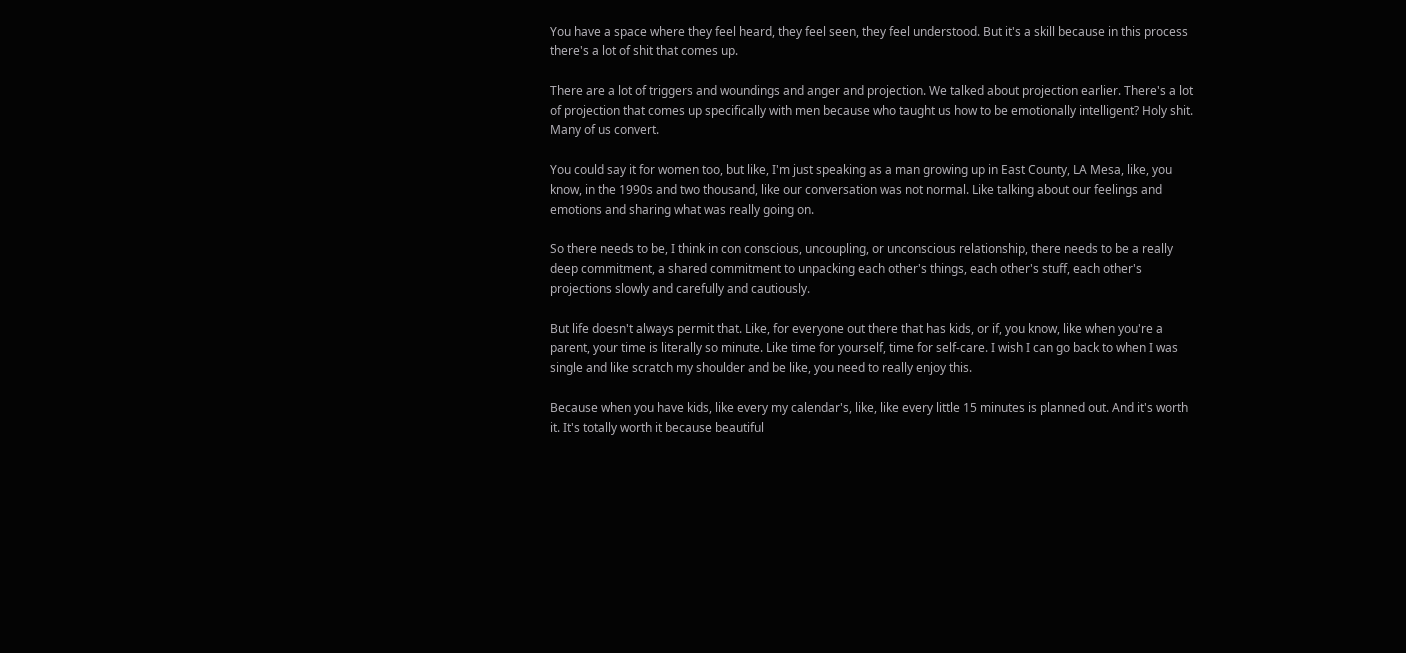You have a space where they feel heard, they feel seen, they feel understood. But it's a skill because in this process there's a lot of shit that comes up.

There are a lot of triggers and woundings and anger and projection. We talked about projection earlier. There's a lot of projection that comes up specifically with men because who taught us how to be emotionally intelligent? Holy shit. Many of us convert.

You could say it for women too, but like, I'm just speaking as a man growing up in East County, LA Mesa, like, you know, in the 1990s and two thousand, like our conversation was not normal. Like talking about our feelings and emotions and sharing what was really going on.

So there needs to be, I think in con conscious, uncoupling, or unconscious relationship, there needs to be a really deep commitment, a shared commitment to unpacking each other's things, each other's stuff, each other's projections slowly and carefully and cautiously.

But life doesn't always permit that. Like, for everyone out there that has kids, or if, you know, like when you're a parent, your time is literally so minute. Like time for yourself, time for self-care. I wish I can go back to when I was single and like scratch my shoulder and be like, you need to really enjoy this.

Because when you have kids, like every my calendar's, like, like every little 15 minutes is planned out. And it's worth it. It's totally worth it because beautiful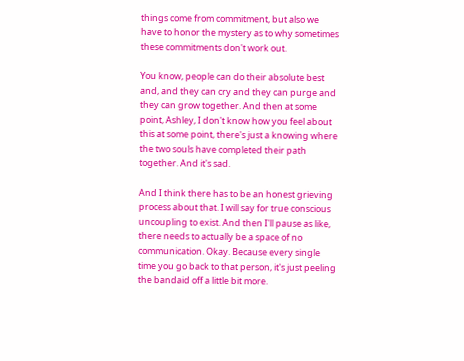things come from commitment, but also we have to honor the mystery as to why sometimes these commitments don't work out.

You know, people can do their absolute best and, and they can cry and they can purge and they can grow together. And then at some point, Ashley, I don't know how you feel about this at some point, there's just a knowing where the two souls have completed their path together. And it's sad.

And I think there has to be an honest grieving process about that. I will say for true conscious uncoupling to exist. And then I'll pause as like, there needs to actually be a space of no communication. Okay. Because every single time you go back to that person, it's just peeling the bandaid off a little bit more.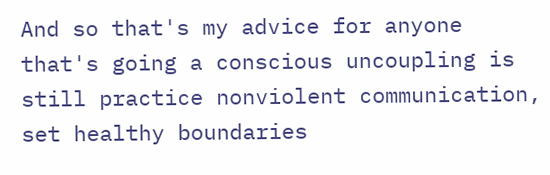And so that's my advice for anyone that's going a conscious uncoupling is still practice nonviolent communication, set healthy boundaries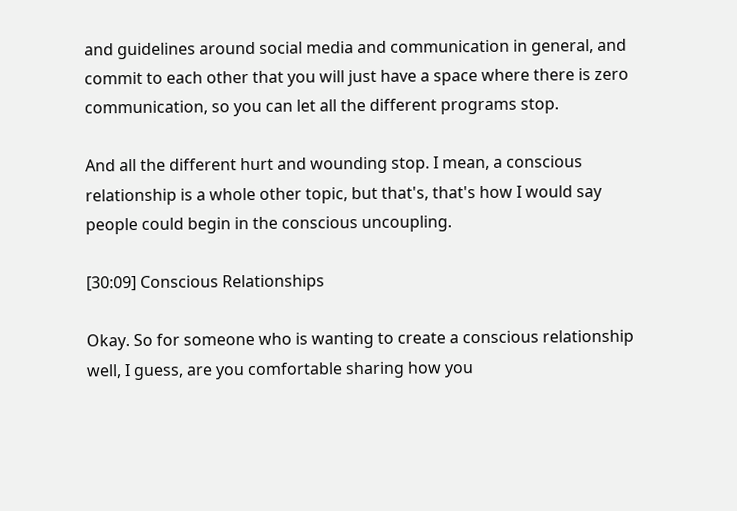and guidelines around social media and communication in general, and commit to each other that you will just have a space where there is zero communication, so you can let all the different programs stop.

And all the different hurt and wounding stop. I mean, a conscious relationship is a whole other topic, but that's, that's how I would say people could begin in the conscious uncoupling.

[30:09] Conscious Relationships

Okay. So for someone who is wanting to create a conscious relationship well, I guess, are you comfortable sharing how you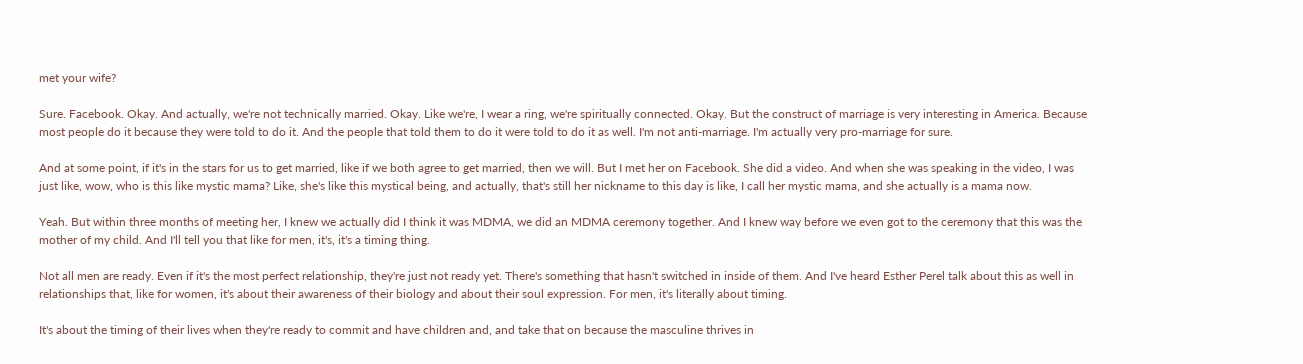met your wife?

Sure. Facebook. Okay. And actually, we're not technically married. Okay. Like we're, I wear a ring, we're spiritually connected. Okay. But the construct of marriage is very interesting in America. Because most people do it because they were told to do it. And the people that told them to do it were told to do it as well. I'm not anti-marriage. I'm actually very pro-marriage for sure.

And at some point, if it's in the stars for us to get married, like if we both agree to get married, then we will. But I met her on Facebook. She did a video. And when she was speaking in the video, I was just like, wow, who is this like mystic mama? Like, she's like this mystical being, and actually, that's still her nickname to this day is like, I call her mystic mama, and she actually is a mama now.

Yeah. But within three months of meeting her, I knew we actually did I think it was MDMA, we did an MDMA ceremony together. And I knew way before we even got to the ceremony that this was the mother of my child. And I'll tell you that like for men, it's, it's a timing thing.

Not all men are ready. Even if it's the most perfect relationship, they're just not ready yet. There's something that hasn't switched in inside of them. And I've heard Esther Perel talk about this as well in relationships that, like for women, it's about their awareness of their biology and about their soul expression. For men, it's literally about timing.

It's about the timing of their lives when they're ready to commit and have children and, and take that on because the masculine thrives in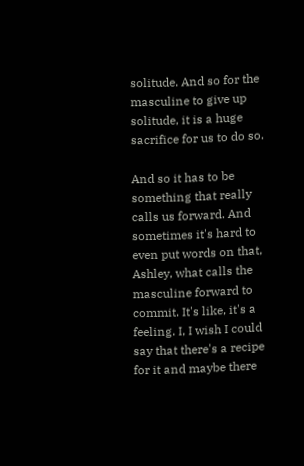solitude. And so for the masculine to give up solitude, it is a huge sacrifice for us to do so.

And so it has to be something that really calls us forward. And sometimes it's hard to even put words on that, Ashley, what calls the masculine forward to commit. It's like, it's a feeling. I, I wish I could say that there's a recipe for it and maybe there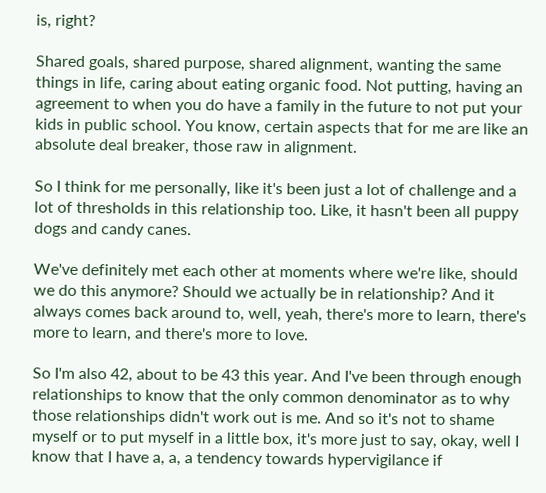is, right?

Shared goals, shared purpose, shared alignment, wanting the same things in life, caring about eating organic food. Not putting, having an agreement to when you do have a family in the future to not put your kids in public school. You know, certain aspects that for me are like an absolute deal breaker, those raw in alignment.

So I think for me personally, like it's been just a lot of challenge and a lot of thresholds in this relationship too. Like, it hasn't been all puppy dogs and candy canes.

We've definitely met each other at moments where we're like, should we do this anymore? Should we actually be in relationship? And it always comes back around to, well, yeah, there's more to learn, there's more to learn, and there's more to love.

So I'm also 42, about to be 43 this year. And I've been through enough relationships to know that the only common denominator as to why those relationships didn't work out is me. And so it's not to shame myself or to put myself in a little box, it's more just to say, okay, well I know that I have a, a, a tendency towards hypervigilance if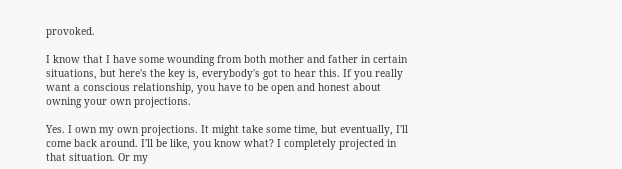provoked.

I know that I have some wounding from both mother and father in certain situations, but here's the key is, everybody's got to hear this. If you really want a conscious relationship, you have to be open and honest about owning your own projections.

Yes. I own my own projections. It might take some time, but eventually, I'll come back around. I'll be like, you know what? I completely projected in that situation. Or my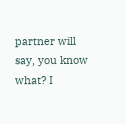partner will say, you know what? I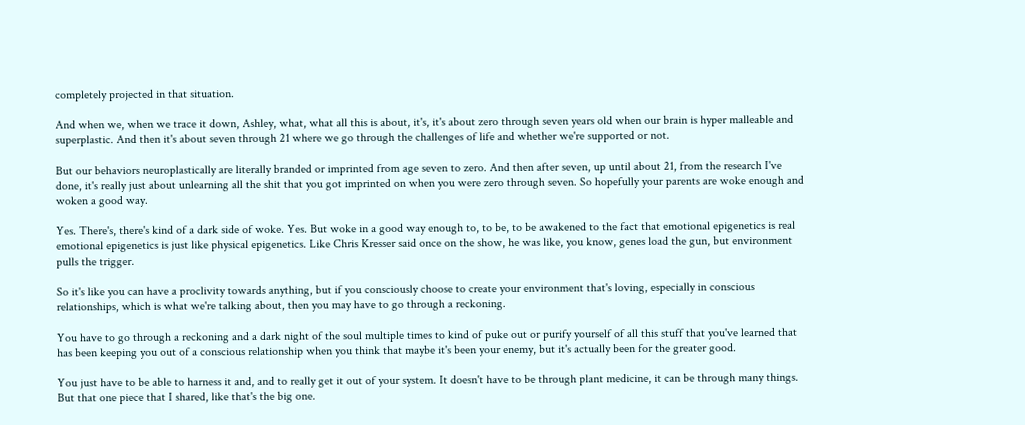completely projected in that situation.

And when we, when we trace it down, Ashley, what, what all this is about, it's, it's about zero through seven years old when our brain is hyper malleable and superplastic. And then it's about seven through 21 where we go through the challenges of life and whether we're supported or not.

But our behaviors neuroplastically are literally branded or imprinted from age seven to zero. And then after seven, up until about 21, from the research I've done, it's really just about unlearning all the shit that you got imprinted on when you were zero through seven. So hopefully your parents are woke enough and woken a good way.

Yes. There's, there's kind of a dark side of woke. Yes. But woke in a good way enough to, to be, to be awakened to the fact that emotional epigenetics is real emotional epigenetics is just like physical epigenetics. Like Chris Kresser said once on the show, he was like, you know, genes load the gun, but environment pulls the trigger.

So it's like you can have a proclivity towards anything, but if you consciously choose to create your environment that's loving, especially in conscious relationships, which is what we're talking about, then you may have to go through a reckoning.

You have to go through a reckoning and a dark night of the soul multiple times to kind of puke out or purify yourself of all this stuff that you've learned that has been keeping you out of a conscious relationship when you think that maybe it's been your enemy, but it's actually been for the greater good.

You just have to be able to harness it and, and to really get it out of your system. It doesn't have to be through plant medicine, it can be through many things. But that one piece that I shared, like that's the big one.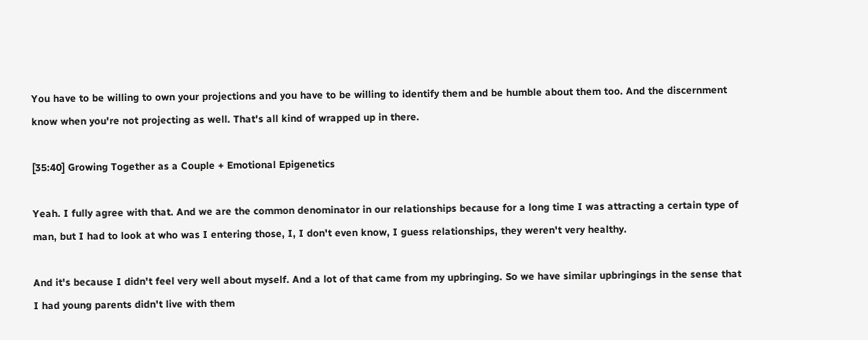You have to be willing to own your projections and you have to be willing to identify them and be humble about them too. And the discernment know when you're not projecting as well. That's all kind of wrapped up in there.

[35:40] Growing Together as a Couple + Emotional Epigenetics

Yeah. I fully agree with that. And we are the common denominator in our relationships because for a long time I was attracting a certain type of man, but I had to look at who was I entering those, I, I don't even know, I guess relationships, they weren't very healthy.

And it's because I didn't feel very well about myself. And a lot of that came from my upbringing. So we have similar upbringings in the sense that I had young parents didn't live with them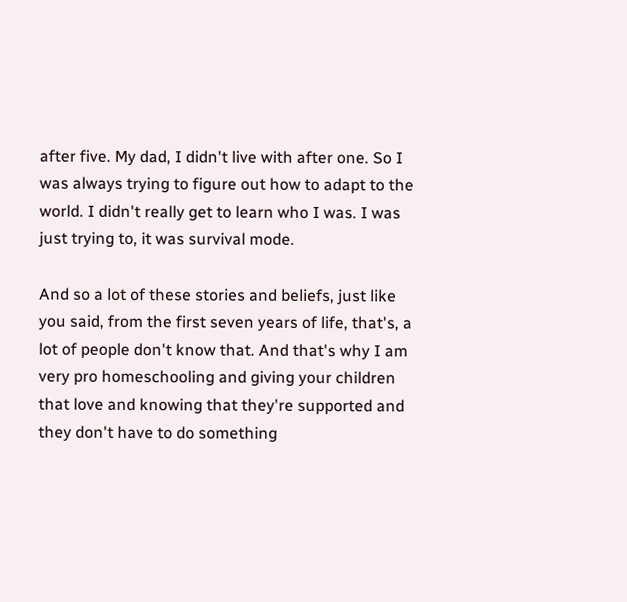after five. My dad, I didn't live with after one. So I was always trying to figure out how to adapt to the world. I didn't really get to learn who I was. I was just trying to, it was survival mode.

And so a lot of these stories and beliefs, just like you said, from the first seven years of life, that's, a lot of people don't know that. And that's why I am very pro homeschooling and giving your children that love and knowing that they're supported and they don't have to do something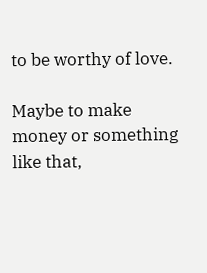to be worthy of love.

Maybe to make money or something like that,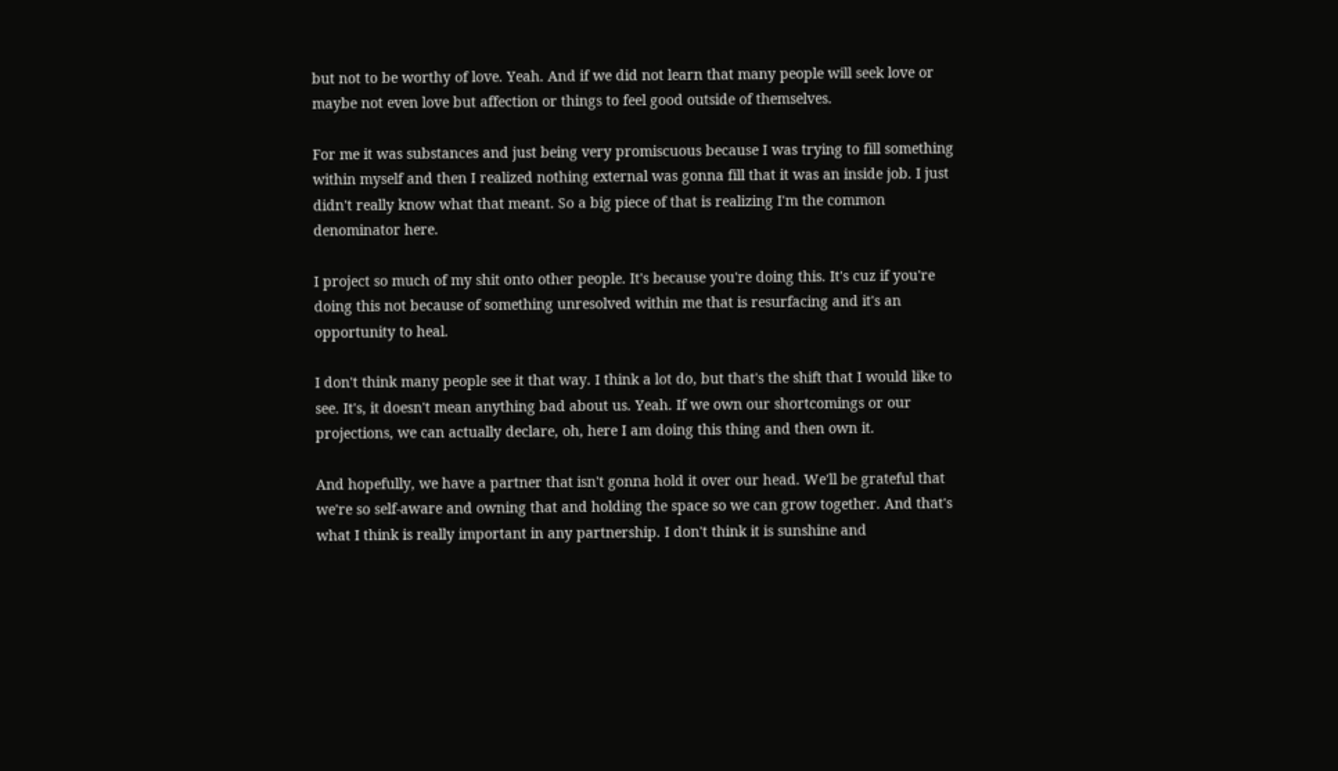but not to be worthy of love. Yeah. And if we did not learn that many people will seek love or maybe not even love but affection or things to feel good outside of themselves.

For me it was substances and just being very promiscuous because I was trying to fill something within myself and then I realized nothing external was gonna fill that it was an inside job. I just didn't really know what that meant. So a big piece of that is realizing I'm the common denominator here.

I project so much of my shit onto other people. It's because you're doing this. It's cuz if you're doing this not because of something unresolved within me that is resurfacing and it's an opportunity to heal.

I don't think many people see it that way. I think a lot do, but that's the shift that I would like to see. It's, it doesn't mean anything bad about us. Yeah. If we own our shortcomings or our projections, we can actually declare, oh, here I am doing this thing and then own it.

And hopefully, we have a partner that isn't gonna hold it over our head. We'll be grateful that we're so self-aware and owning that and holding the space so we can grow together. And that's what I think is really important in any partnership. I don't think it is sunshine and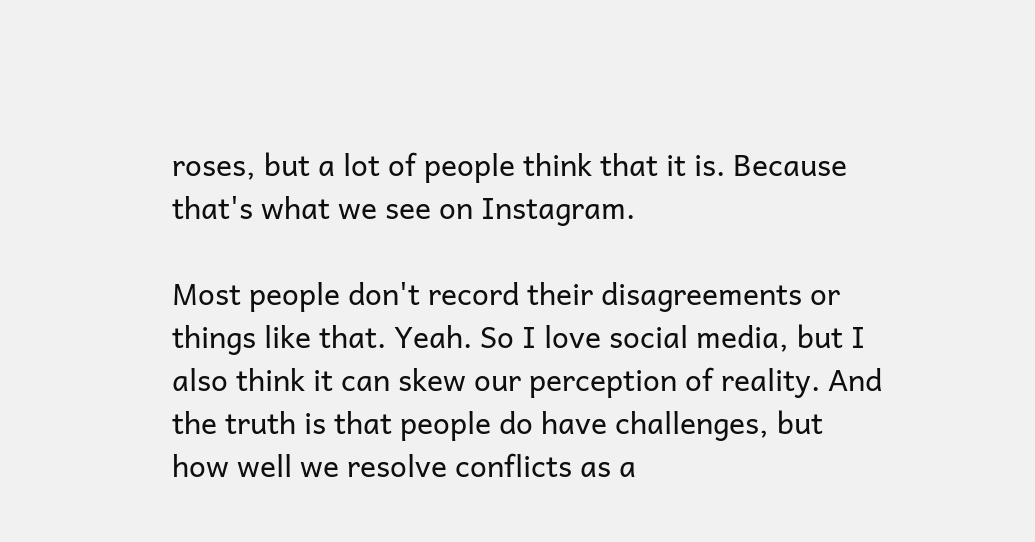roses, but a lot of people think that it is. Because that's what we see on Instagram.

Most people don't record their disagreements or things like that. Yeah. So I love social media, but I also think it can skew our perception of reality. And the truth is that people do have challenges, but how well we resolve conflicts as a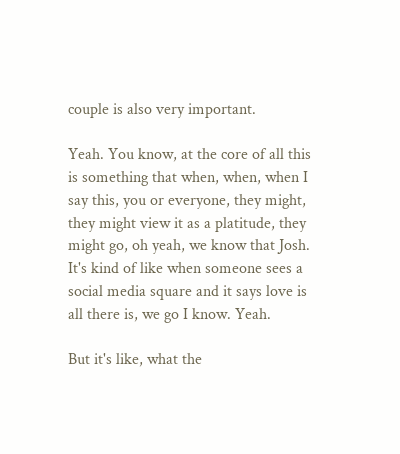couple is also very important.

Yeah. You know, at the core of all this is something that when, when, when I say this, you or everyone, they might, they might view it as a platitude, they might go, oh yeah, we know that Josh. It's kind of like when someone sees a social media square and it says love is all there is, we go I know. Yeah.

But it's like, what the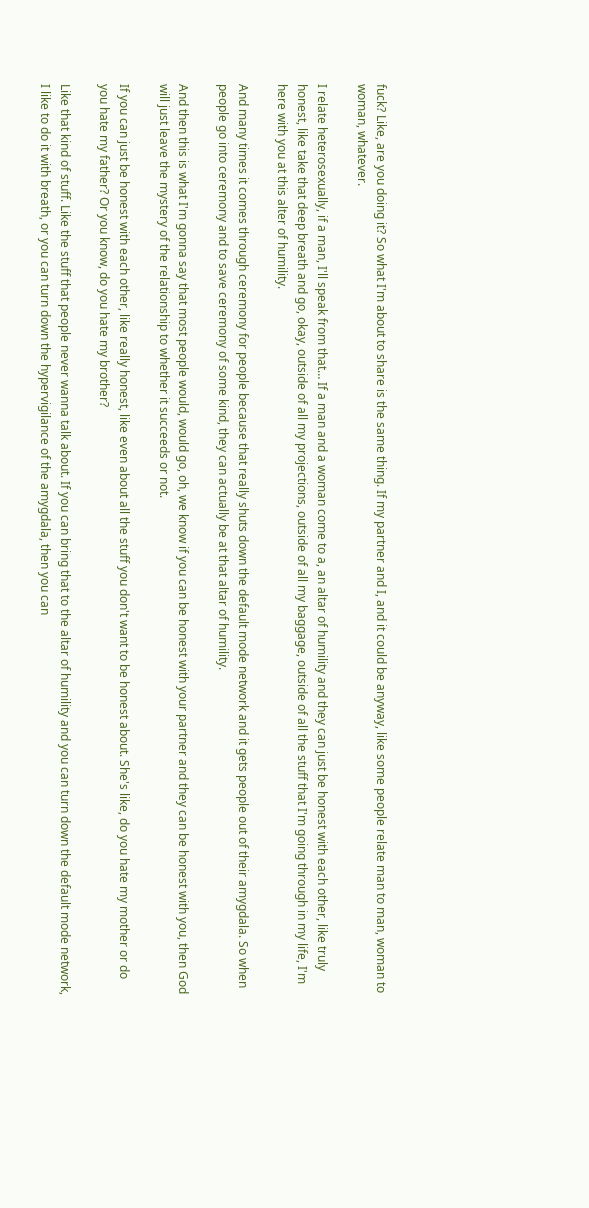fuck? Like, are you doing it? So what I'm about to share is the same thing. If my partner and I, and it could be anyway, like some people relate man to man, woman to woman, whatever.

I relate heterosexually, if a man, I'll speak from that… If a man and a woman come to a, an altar of humility and they can just be honest with each other, like truly honest, like take that deep breath and go, okay, outside of all my projections, outside of all my baggage, outside of all the stuff that I'm going through in my life, I'm here with you at this alter of humility.

And many times it comes through ceremony for people because that really shuts down the default mode network and it gets people out of their amygdala. So when people go into ceremony and to save ceremony of some kind, they can actually be at that altar of humility.

And then this is what I'm gonna say that most people would, would go, oh, we know if you can be honest with your partner and they can be honest with you, then God will just leave the mystery of the relationship to whether it succeeds or not.

If you can just be honest with each other, like really honest, like even about all the stuff you don't want to be honest about. She's like, do you hate my mother or do you hate my father? Or you know, do you hate my brother?

Like that kind of stuff. Like the stuff that people never wanna talk about. If you can bring that to the altar of humility and you can turn down the default mode network, I like to do it with breath, or you can turn down the hypervigilance of the amygdala, then you can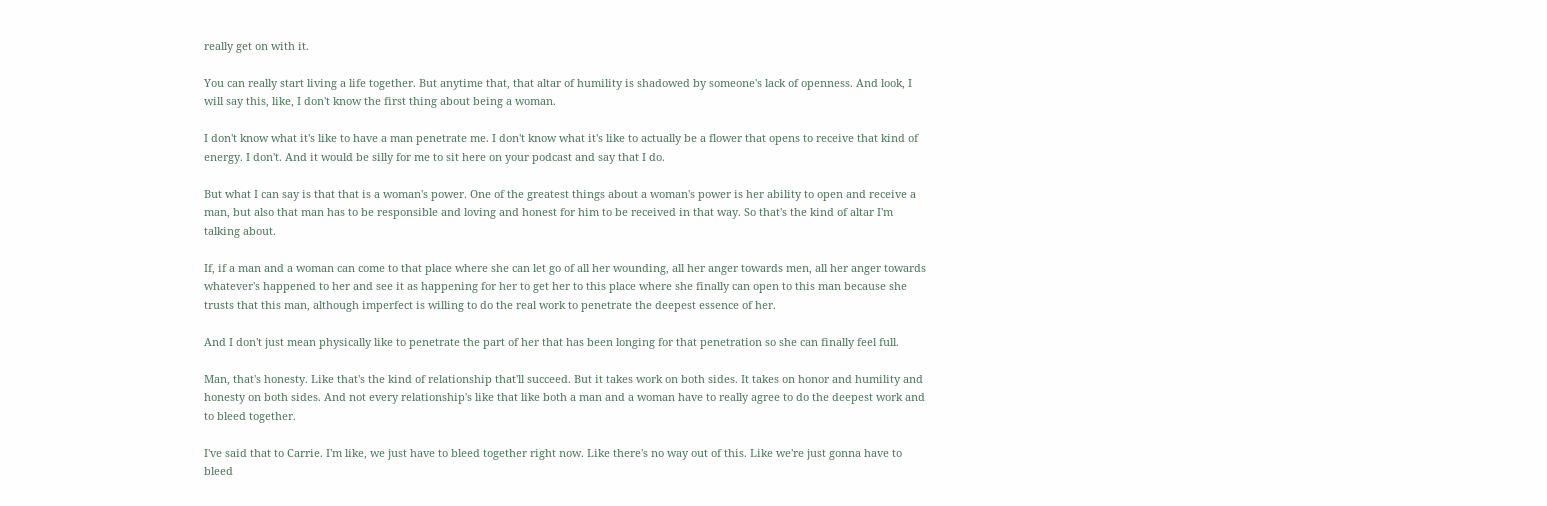really get on with it.

You can really start living a life together. But anytime that, that altar of humility is shadowed by someone's lack of openness. And look, I will say this, like, I don't know the first thing about being a woman.

I don't know what it's like to have a man penetrate me. I don't know what it's like to actually be a flower that opens to receive that kind of energy. I don't. And it would be silly for me to sit here on your podcast and say that I do.

But what I can say is that that is a woman's power. One of the greatest things about a woman's power is her ability to open and receive a man, but also that man has to be responsible and loving and honest for him to be received in that way. So that's the kind of altar I'm talking about.

If, if a man and a woman can come to that place where she can let go of all her wounding, all her anger towards men, all her anger towards whatever's happened to her and see it as happening for her to get her to this place where she finally can open to this man because she trusts that this man, although imperfect is willing to do the real work to penetrate the deepest essence of her.

And I don't just mean physically like to penetrate the part of her that has been longing for that penetration so she can finally feel full.

Man, that's honesty. Like that's the kind of relationship that'll succeed. But it takes work on both sides. It takes on honor and humility and honesty on both sides. And not every relationship's like that like both a man and a woman have to really agree to do the deepest work and to bleed together.

I've said that to Carrie. I'm like, we just have to bleed together right now. Like there's no way out of this. Like we're just gonna have to bleed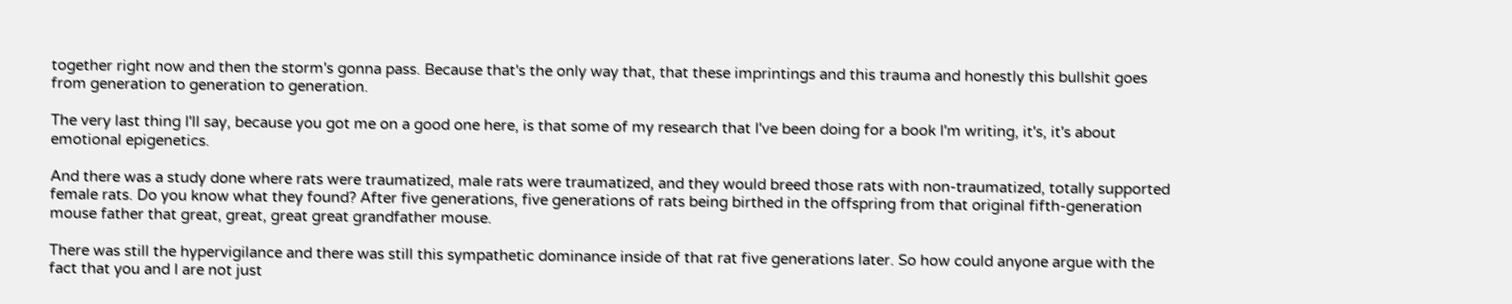together right now and then the storm's gonna pass. Because that's the only way that, that these imprintings and this trauma and honestly this bullshit goes from generation to generation to generation.

The very last thing I'll say, because you got me on a good one here, is that some of my research that I've been doing for a book I'm writing, it's, it's about emotional epigenetics.

And there was a study done where rats were traumatized, male rats were traumatized, and they would breed those rats with non-traumatized, totally supported female rats. Do you know what they found? After five generations, five generations of rats being birthed in the offspring from that original fifth-generation mouse father that great, great, great great grandfather mouse.

There was still the hypervigilance and there was still this sympathetic dominance inside of that rat five generations later. So how could anyone argue with the fact that you and I are not just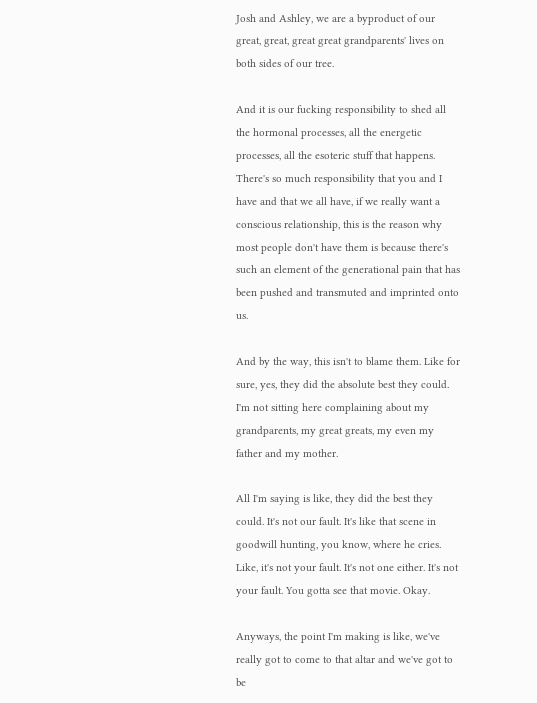Josh and Ashley, we are a byproduct of our great, great, great great grandparents' lives on both sides of our tree.

And it is our fucking responsibility to shed all the hormonal processes, all the energetic processes, all the esoteric stuff that happens. There's so much responsibility that you and I have and that we all have, if we really want a conscious relationship, this is the reason why most people don't have them is because there's such an element of the generational pain that has been pushed and transmuted and imprinted onto us.

And by the way, this isn't to blame them. Like for sure, yes, they did the absolute best they could. I'm not sitting here complaining about my grandparents, my great greats, my even my father and my mother.

All I'm saying is like, they did the best they could. It's not our fault. It's like that scene in goodwill hunting, you know, where he cries. Like, it's not your fault. It's not one either. It's not your fault. You gotta see that movie. Okay.

Anyways, the point I'm making is like, we've really got to come to that altar and we've got to be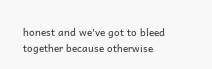honest and we've got to bleed together because otherwise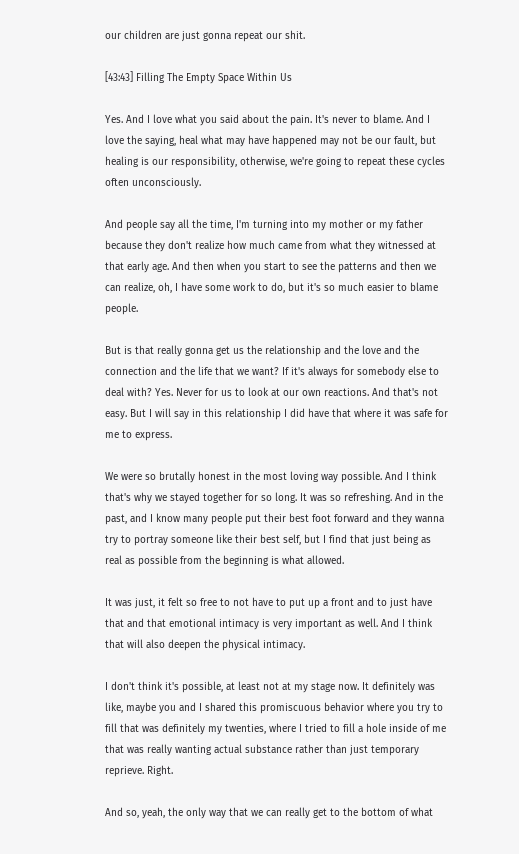our children are just gonna repeat our shit.

[43:43] Filling The Empty Space Within Us

Yes. And I love what you said about the pain. It's never to blame. And I love the saying, heal what may have happened may not be our fault, but healing is our responsibility, otherwise, we're going to repeat these cycles often unconsciously.

And people say all the time, I'm turning into my mother or my father because they don't realize how much came from what they witnessed at that early age. And then when you start to see the patterns and then we can realize, oh, I have some work to do, but it's so much easier to blame people.

But is that really gonna get us the relationship and the love and the connection and the life that we want? If it's always for somebody else to deal with? Yes. Never for us to look at our own reactions. And that's not easy. But I will say in this relationship I did have that where it was safe for me to express.

We were so brutally honest in the most loving way possible. And I think that's why we stayed together for so long. It was so refreshing. And in the past, and I know many people put their best foot forward and they wanna try to portray someone like their best self, but I find that just being as real as possible from the beginning is what allowed.

It was just, it felt so free to not have to put up a front and to just have that and that emotional intimacy is very important as well. And I think that will also deepen the physical intimacy.

I don't think it's possible, at least not at my stage now. It definitely was like, maybe you and I shared this promiscuous behavior where you try to fill that was definitely my twenties, where I tried to fill a hole inside of me that was really wanting actual substance rather than just temporary reprieve. Right.

And so, yeah, the only way that we can really get to the bottom of what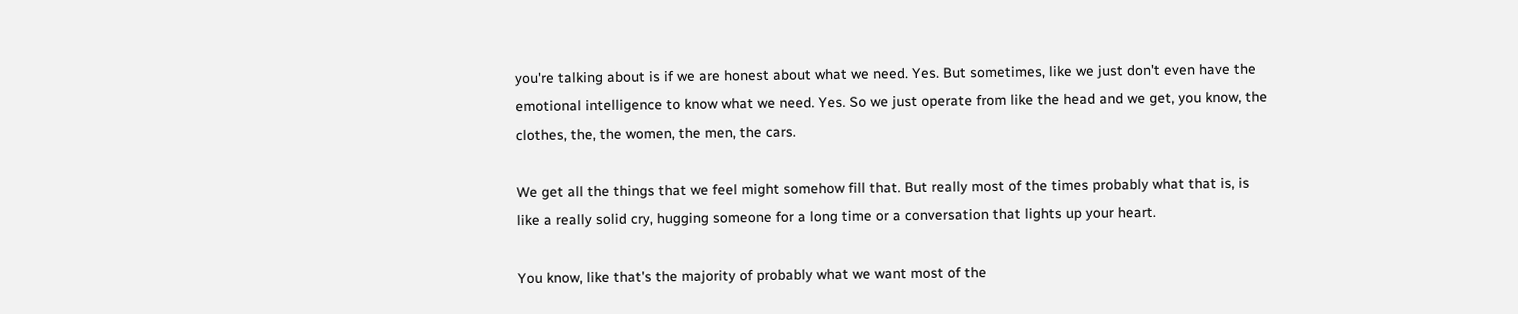you're talking about is if we are honest about what we need. Yes. But sometimes, like we just don't even have the emotional intelligence to know what we need. Yes. So we just operate from like the head and we get, you know, the clothes, the, the women, the men, the cars.

We get all the things that we feel might somehow fill that. But really most of the times probably what that is, is like a really solid cry, hugging someone for a long time or a conversation that lights up your heart.

You know, like that's the majority of probably what we want most of the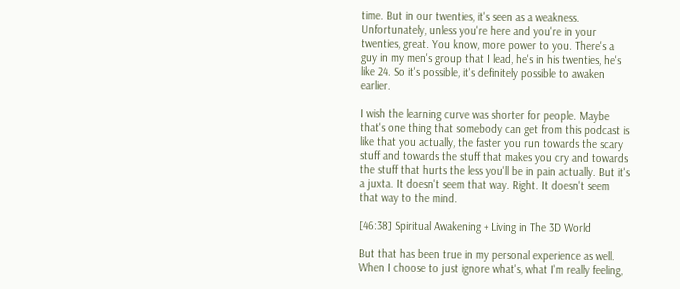time. But in our twenties, it's seen as a weakness. Unfortunately, unless you're here and you're in your twenties, great. You know, more power to you. There's a guy in my men's group that I lead, he's in his twenties, he's like 24. So it's possible, it's definitely possible to awaken earlier.

I wish the learning curve was shorter for people. Maybe that's one thing that somebody can get from this podcast is like that you actually, the faster you run towards the scary stuff and towards the stuff that makes you cry and towards the stuff that hurts the less you'll be in pain actually. But it's a juxta. It doesn't seem that way. Right. It doesn't seem that way to the mind.

[46:38] Spiritual Awakening + Living in The 3D World

But that has been true in my personal experience as well. When I choose to just ignore what's, what I'm really feeling,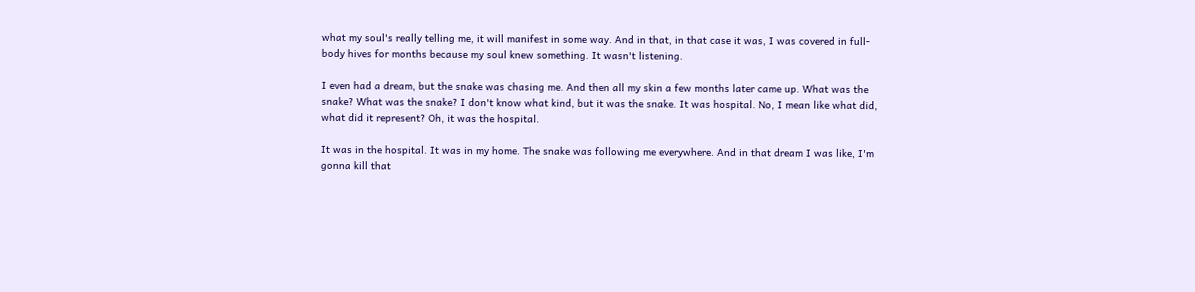what my soul's really telling me, it will manifest in some way. And in that, in that case it was, I was covered in full-body hives for months because my soul knew something. It wasn't listening.

I even had a dream, but the snake was chasing me. And then all my skin a few months later came up. What was the snake? What was the snake? I don't know what kind, but it was the snake. It was hospital. No, I mean like what did, what did it represent? Oh, it was the hospital.

It was in the hospital. It was in my home. The snake was following me everywhere. And in that dream I was like, I'm gonna kill that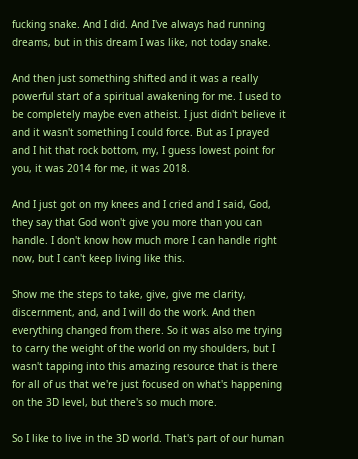fucking snake. And I did. And I've always had running dreams, but in this dream I was like, not today snake.

And then just something shifted and it was a really powerful start of a spiritual awakening for me. I used to be completely maybe even atheist. I just didn't believe it and it wasn't something I could force. But as I prayed and I hit that rock bottom, my, I guess lowest point for you, it was 2014 for me, it was 2018.

And I just got on my knees and I cried and I said, God, they say that God won't give you more than you can handle. I don't know how much more I can handle right now, but I can't keep living like this.

Show me the steps to take, give, give me clarity, discernment, and, and I will do the work. And then everything changed from there. So it was also me trying to carry the weight of the world on my shoulders, but I wasn't tapping into this amazing resource that is there for all of us that we're just focused on what's happening on the 3D level, but there's so much more.

So I like to live in the 3D world. That's part of our human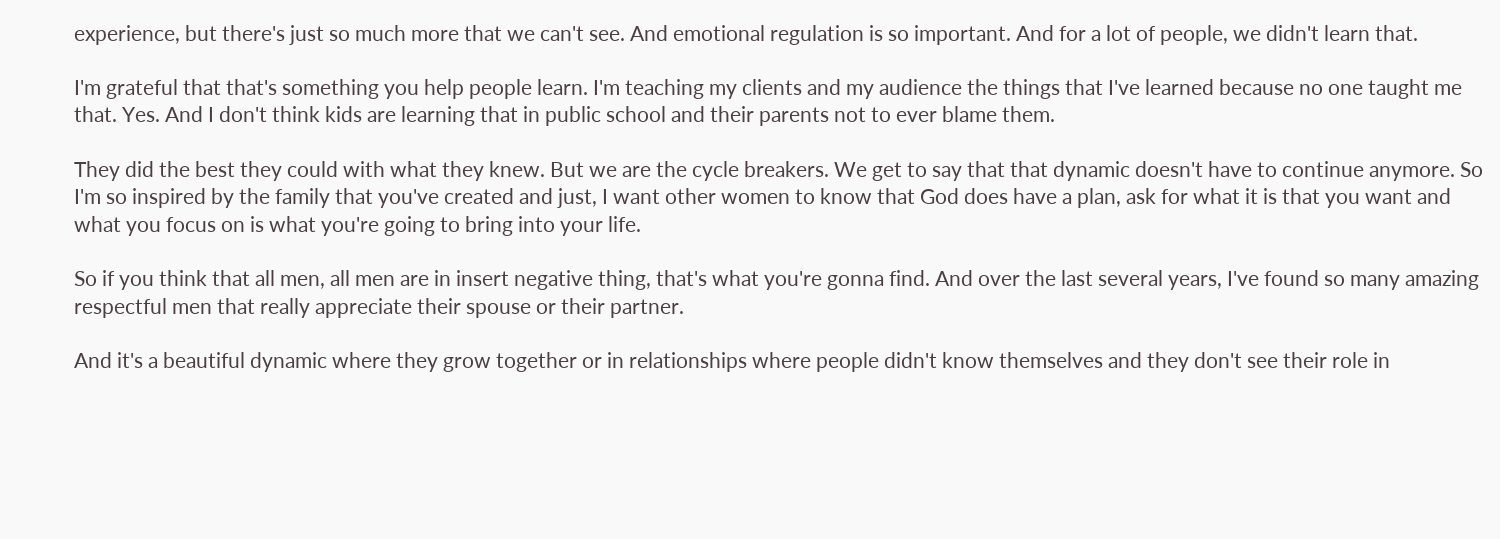experience, but there's just so much more that we can't see. And emotional regulation is so important. And for a lot of people, we didn't learn that.

I'm grateful that that's something you help people learn. I'm teaching my clients and my audience the things that I've learned because no one taught me that. Yes. And I don't think kids are learning that in public school and their parents not to ever blame them.

They did the best they could with what they knew. But we are the cycle breakers. We get to say that that dynamic doesn't have to continue anymore. So I'm so inspired by the family that you've created and just, I want other women to know that God does have a plan, ask for what it is that you want and what you focus on is what you're going to bring into your life.

So if you think that all men, all men are in insert negative thing, that's what you're gonna find. And over the last several years, I've found so many amazing respectful men that really appreciate their spouse or their partner.

And it's a beautiful dynamic where they grow together or in relationships where people didn't know themselves and they don't see their role in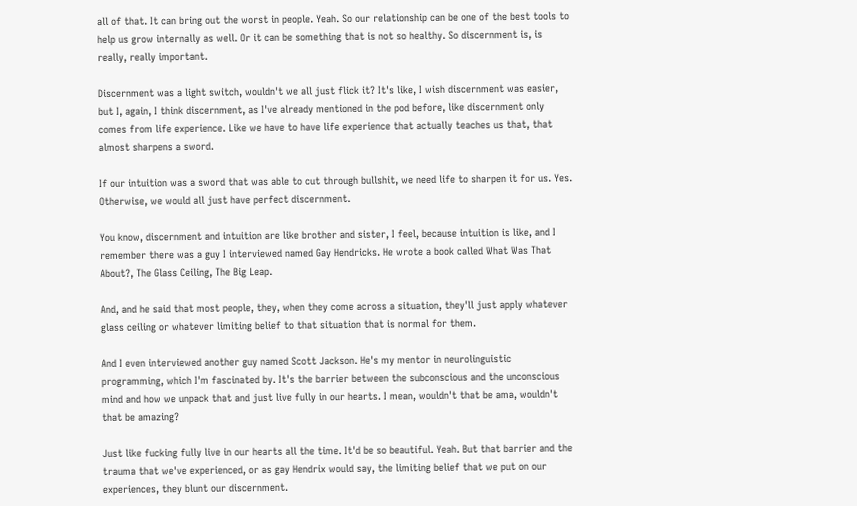all of that. It can bring out the worst in people. Yeah. So our relationship can be one of the best tools to help us grow internally as well. Or it can be something that is not so healthy. So discernment is, is really, really important.

Discernment was a light switch, wouldn't we all just flick it? It's like, I wish discernment was easier, but I, again, I think discernment, as I've already mentioned in the pod before, like discernment only comes from life experience. Like we have to have life experience that actually teaches us that, that almost sharpens a sword.

If our intuition was a sword that was able to cut through bullshit, we need life to sharpen it for us. Yes. Otherwise, we would all just have perfect discernment.

You know, discernment and intuition are like brother and sister, I feel, because intuition is like, and I remember there was a guy I interviewed named Gay Hendricks. He wrote a book called What Was That About?, The Glass Ceiling, The Big Leap.

And, and he said that most people, they, when they come across a situation, they'll just apply whatever glass ceiling or whatever limiting belief to that situation that is normal for them.

And I even interviewed another guy named Scott Jackson. He's my mentor in neurolinguistic programming, which I'm fascinated by. It's the barrier between the subconscious and the unconscious mind and how we unpack that and just live fully in our hearts. I mean, wouldn't that be ama, wouldn't that be amazing?

Just like fucking fully live in our hearts all the time. It'd be so beautiful. Yeah. But that barrier and the trauma that we've experienced, or as gay Hendrix would say, the limiting belief that we put on our experiences, they blunt our discernment.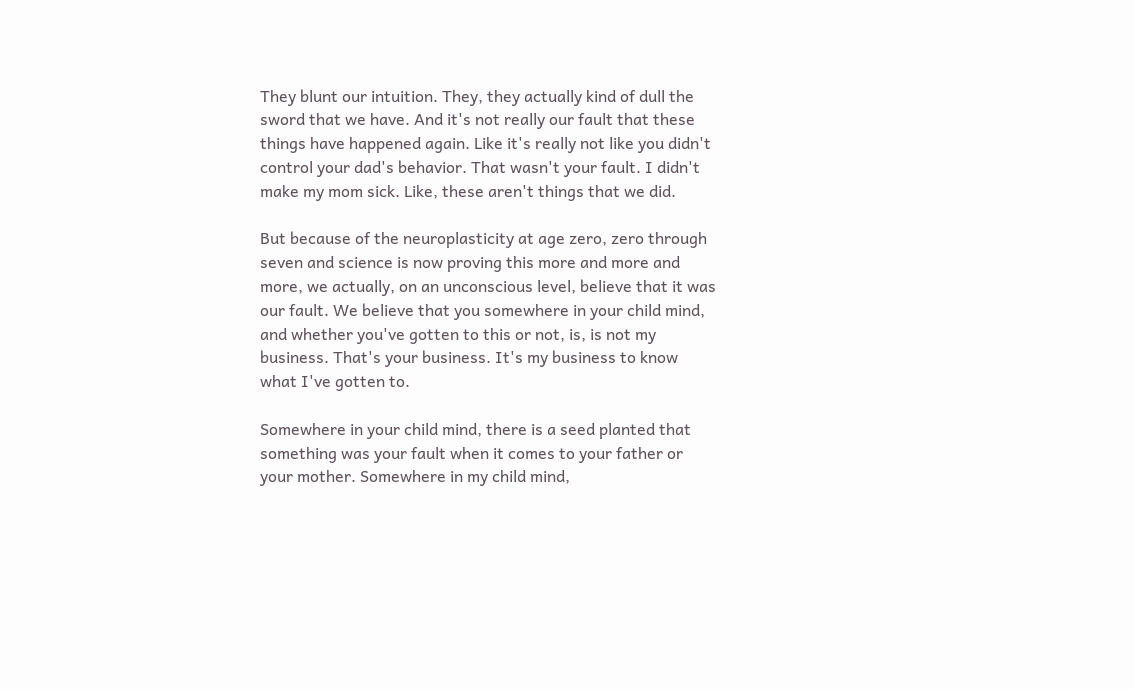They blunt our intuition. They, they actually kind of dull the sword that we have. And it's not really our fault that these things have happened again. Like it's really not like you didn't control your dad's behavior. That wasn't your fault. I didn't make my mom sick. Like, these aren't things that we did.

But because of the neuroplasticity at age zero, zero through seven and science is now proving this more and more and more, we actually, on an unconscious level, believe that it was our fault. We believe that you somewhere in your child mind, and whether you've gotten to this or not, is, is not my business. That's your business. It's my business to know what I've gotten to.

Somewhere in your child mind, there is a seed planted that something was your fault when it comes to your father or your mother. Somewhere in my child mind,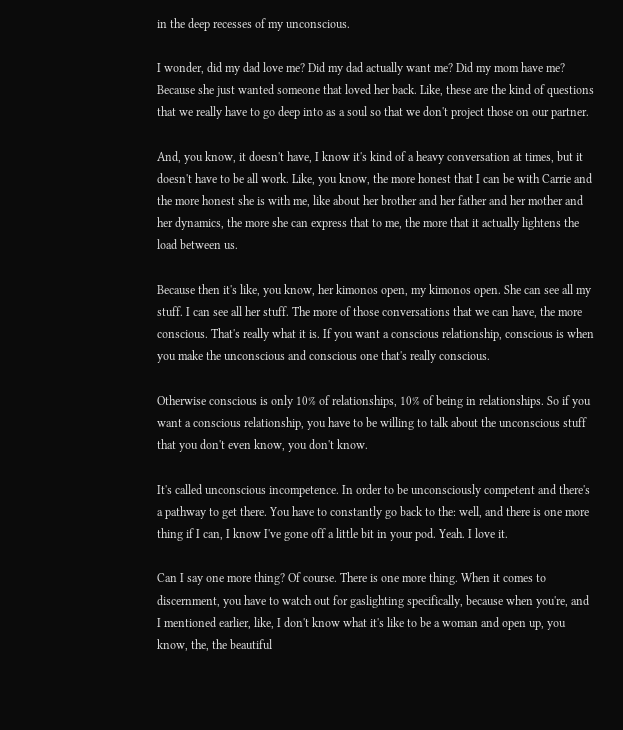in the deep recesses of my unconscious.

I wonder, did my dad love me? Did my dad actually want me? Did my mom have me? Because she just wanted someone that loved her back. Like, these are the kind of questions that we really have to go deep into as a soul so that we don't project those on our partner.

And, you know, it doesn't have, I know it's kind of a heavy conversation at times, but it doesn't have to be all work. Like, you know, the more honest that I can be with Carrie and the more honest she is with me, like about her brother and her father and her mother and her dynamics, the more she can express that to me, the more that it actually lightens the load between us.

Because then it's like, you know, her kimonos open, my kimonos open. She can see all my stuff. I can see all her stuff. The more of those conversations that we can have, the more conscious. That's really what it is. If you want a conscious relationship, conscious is when you make the unconscious and conscious one that's really conscious.

Otherwise conscious is only 10% of relationships, 10% of being in relationships. So if you want a conscious relationship, you have to be willing to talk about the unconscious stuff that you don't even know, you don't know.

It's called unconscious incompetence. In order to be unconsciously competent and there's a pathway to get there. You have to constantly go back to the: well, and there is one more thing if I can, I know I've gone off a little bit in your pod. Yeah. I love it.

Can I say one more thing? Of course. There is one more thing. When it comes to discernment, you have to watch out for gaslighting specifically, because when you're, and I mentioned earlier, like, I don't know what it's like to be a woman and open up, you know, the, the beautiful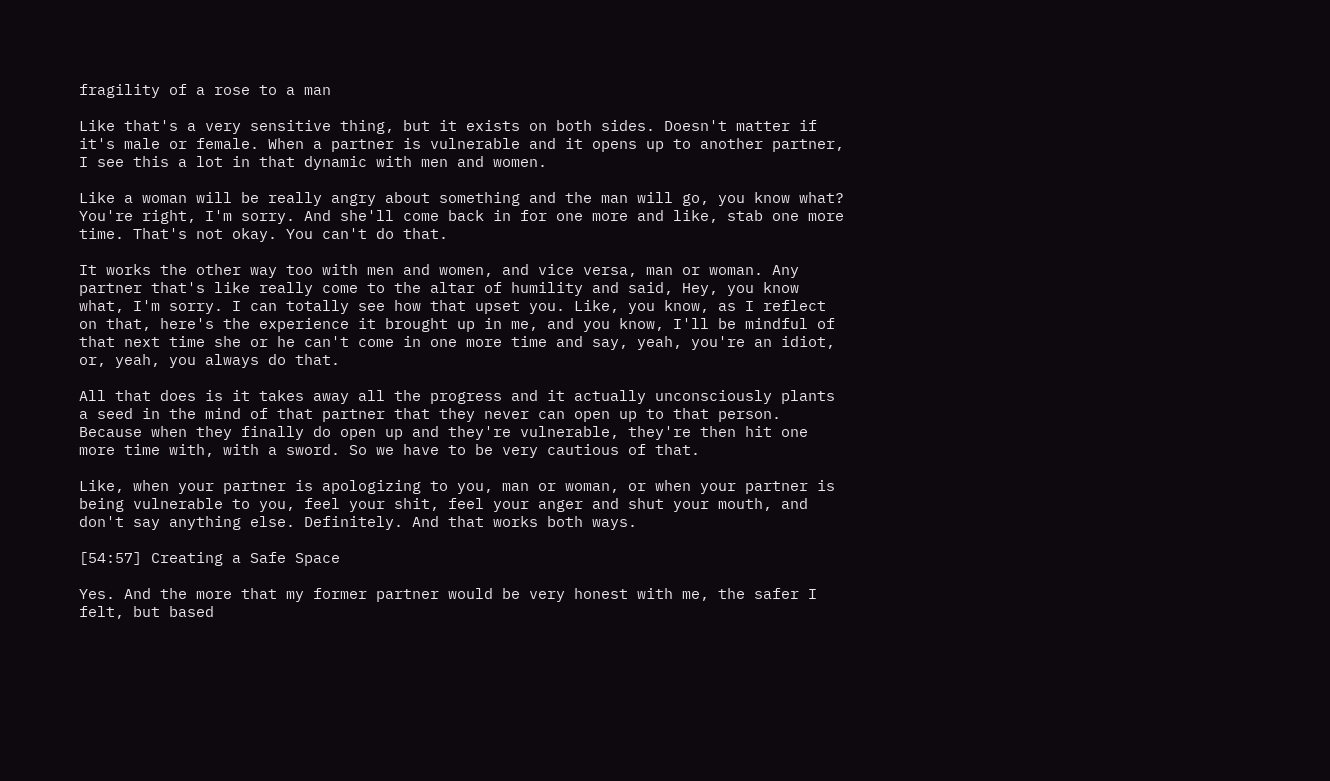fragility of a rose to a man

Like that's a very sensitive thing, but it exists on both sides. Doesn't matter if it's male or female. When a partner is vulnerable and it opens up to another partner, I see this a lot in that dynamic with men and women.

Like a woman will be really angry about something and the man will go, you know what? You're right, I'm sorry. And she'll come back in for one more and like, stab one more time. That's not okay. You can't do that.

It works the other way too with men and women, and vice versa, man or woman. Any partner that's like really come to the altar of humility and said, Hey, you know what, I'm sorry. I can totally see how that upset you. Like, you know, as I reflect on that, here's the experience it brought up in me, and you know, I'll be mindful of that next time she or he can't come in one more time and say, yeah, you're an idiot, or, yeah, you always do that.

All that does is it takes away all the progress and it actually unconsciously plants a seed in the mind of that partner that they never can open up to that person. Because when they finally do open up and they're vulnerable, they're then hit one more time with, with a sword. So we have to be very cautious of that.

Like, when your partner is apologizing to you, man or woman, or when your partner is being vulnerable to you, feel your shit, feel your anger and shut your mouth, and don't say anything else. Definitely. And that works both ways.

[54:57] Creating a Safe Space

Yes. And the more that my former partner would be very honest with me, the safer I felt, but based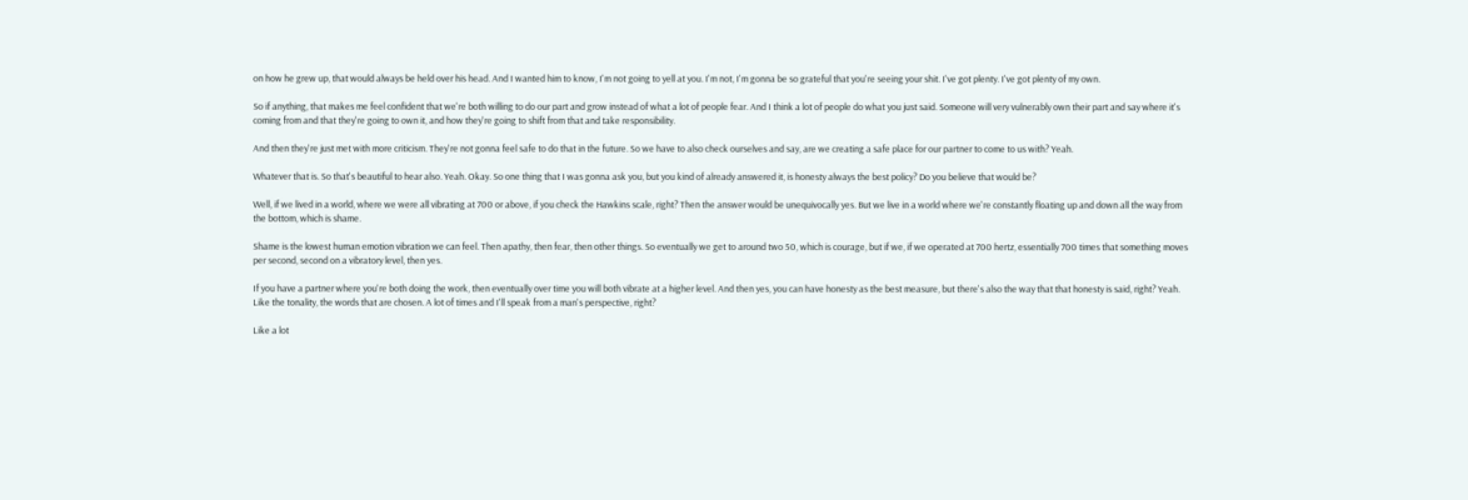on how he grew up, that would always be held over his head. And I wanted him to know, I'm not going to yell at you. I'm not, I'm gonna be so grateful that you're seeing your shit. I've got plenty. I've got plenty of my own.

So if anything, that makes me feel confident that we're both willing to do our part and grow instead of what a lot of people fear. And I think a lot of people do what you just said. Someone will very vulnerably own their part and say where it's coming from and that they're going to own it, and how they're going to shift from that and take responsibility.

And then they're just met with more criticism. They're not gonna feel safe to do that in the future. So we have to also check ourselves and say, are we creating a safe place for our partner to come to us with? Yeah.

Whatever that is. So that's beautiful to hear also. Yeah. Okay. So one thing that I was gonna ask you, but you kind of already answered it, is honesty always the best policy? Do you believe that would be?

Well, if we lived in a world, where we were all vibrating at 700 or above, if you check the Hawkins scale, right? Then the answer would be unequivocally yes. But we live in a world where we're constantly floating up and down all the way from the bottom, which is shame.

Shame is the lowest human emotion vibration we can feel. Then apathy, then fear, then other things. So eventually we get to around two 50, which is courage, but if we, if we operated at 700 hertz, essentially 700 times that something moves per second, second on a vibratory level, then yes.

If you have a partner where you're both doing the work, then eventually over time you will both vibrate at a higher level. And then yes, you can have honesty as the best measure, but there's also the way that that honesty is said, right? Yeah. Like the tonality, the words that are chosen. A lot of times and I'll speak from a man's perspective, right?

Like a lot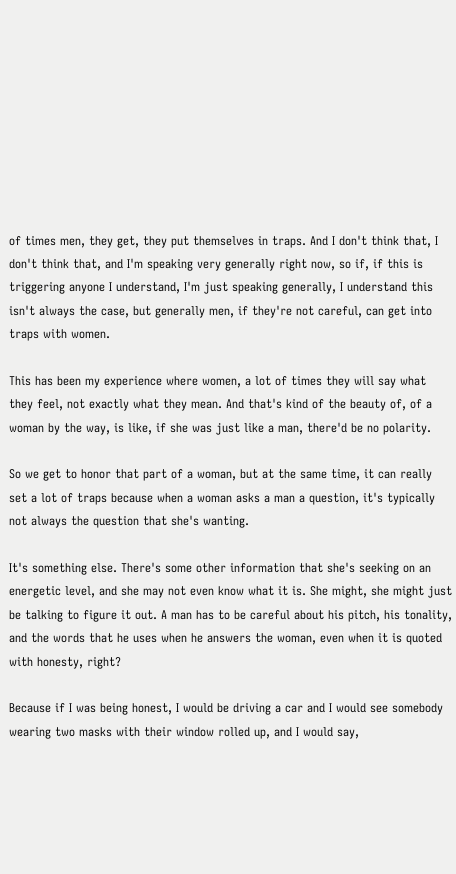of times men, they get, they put themselves in traps. And I don't think that, I don't think that, and I'm speaking very generally right now, so if, if this is triggering anyone I understand, I'm just speaking generally, I understand this isn't always the case, but generally men, if they're not careful, can get into traps with women.

This has been my experience where women, a lot of times they will say what they feel, not exactly what they mean. And that's kind of the beauty of, of a woman by the way, is like, if she was just like a man, there'd be no polarity.

So we get to honor that part of a woman, but at the same time, it can really set a lot of traps because when a woman asks a man a question, it's typically not always the question that she's wanting.

It's something else. There's some other information that she's seeking on an energetic level, and she may not even know what it is. She might, she might just be talking to figure it out. A man has to be careful about his pitch, his tonality, and the words that he uses when he answers the woman, even when it is quoted with honesty, right?

Because if I was being honest, I would be driving a car and I would see somebody wearing two masks with their window rolled up, and I would say,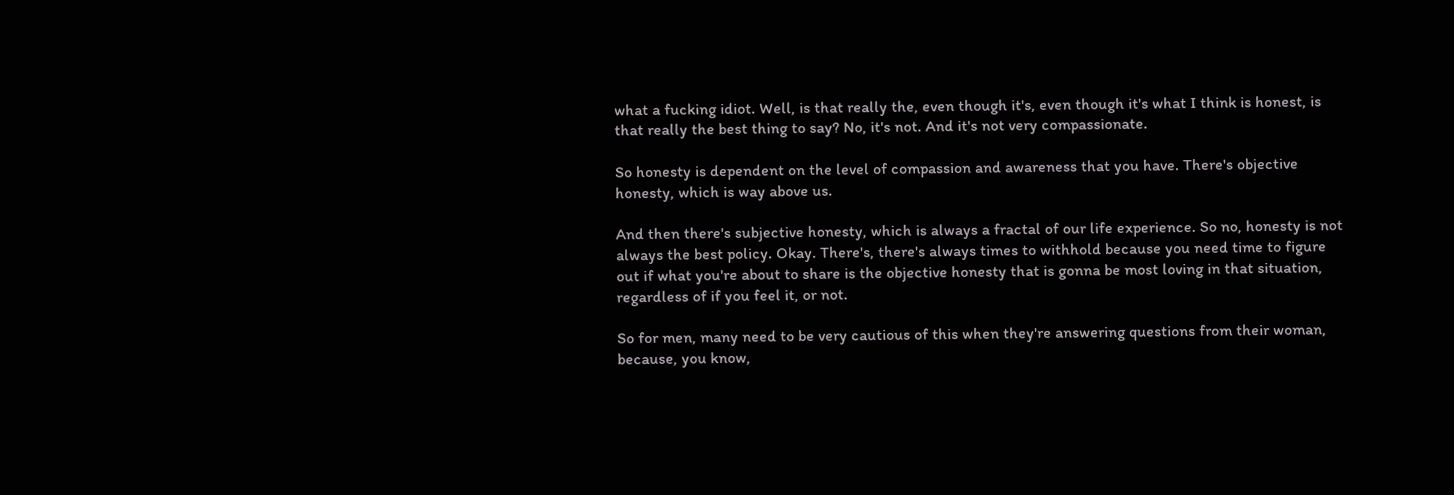what a fucking idiot. Well, is that really the, even though it's, even though it's what I think is honest, is that really the best thing to say? No, it's not. And it's not very compassionate.

So honesty is dependent on the level of compassion and awareness that you have. There's objective honesty, which is way above us.

And then there's subjective honesty, which is always a fractal of our life experience. So no, honesty is not always the best policy. Okay. There's, there's always times to withhold because you need time to figure out if what you're about to share is the objective honesty that is gonna be most loving in that situation, regardless of if you feel it, or not.

So for men, many need to be very cautious of this when they're answering questions from their woman, because, you know,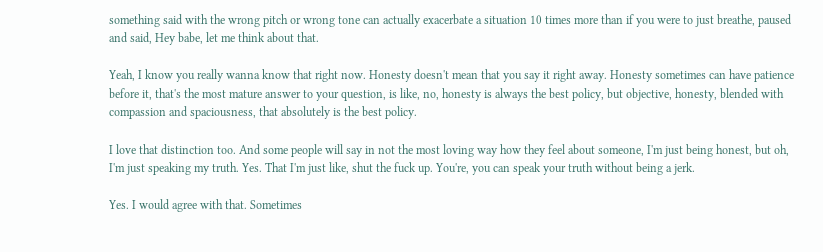something said with the wrong pitch or wrong tone can actually exacerbate a situation 10 times more than if you were to just breathe, paused and said, Hey babe, let me think about that.

Yeah, I know you really wanna know that right now. Honesty doesn't mean that you say it right away. Honesty sometimes can have patience before it, that's the most mature answer to your question, is like, no, honesty is always the best policy, but objective, honesty, blended with compassion and spaciousness, that absolutely is the best policy.

I love that distinction too. And some people will say in not the most loving way how they feel about someone, I'm just being honest, but oh, I'm just speaking my truth. Yes. That I'm just like, shut the fuck up. You're, you can speak your truth without being a jerk.

Yes. I would agree with that. Sometimes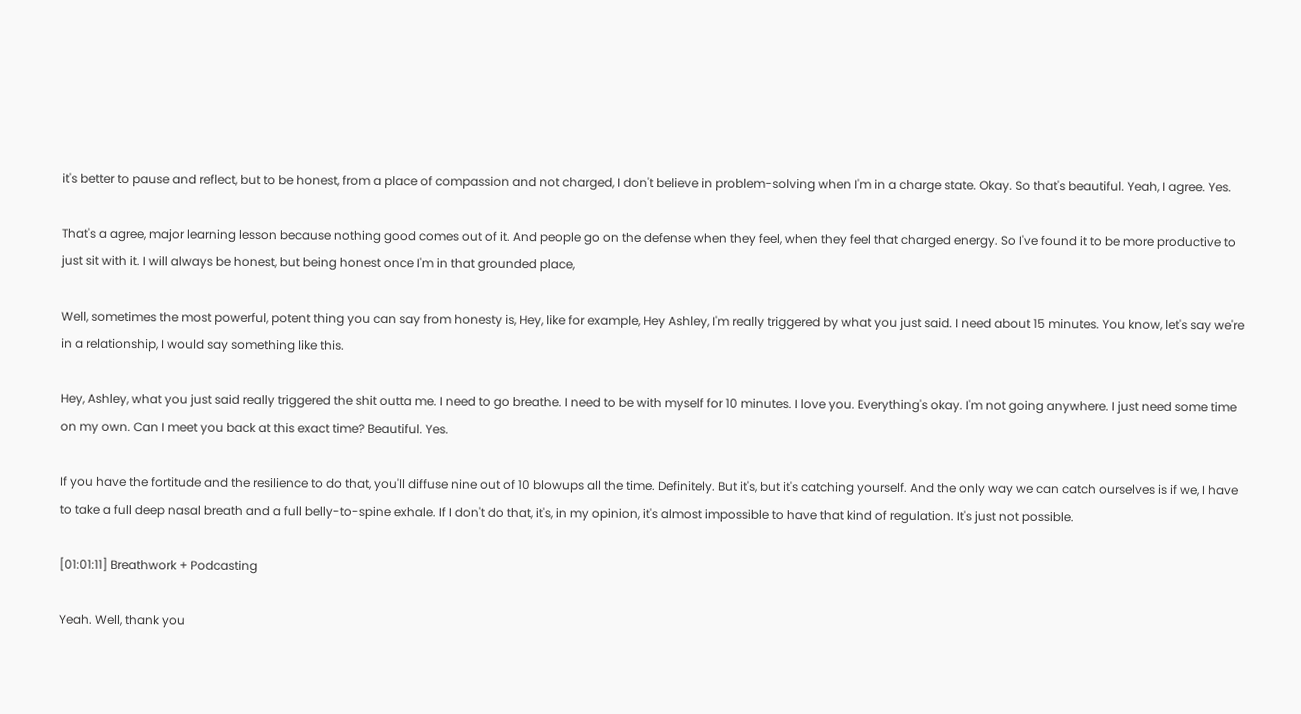it's better to pause and reflect, but to be honest, from a place of compassion and not charged, I don't believe in problem-solving when I'm in a charge state. Okay. So that's beautiful. Yeah, I agree. Yes.

That's a agree, major learning lesson because nothing good comes out of it. And people go on the defense when they feel, when they feel that charged energy. So I've found it to be more productive to just sit with it. I will always be honest, but being honest once I'm in that grounded place,

Well, sometimes the most powerful, potent thing you can say from honesty is, Hey, like for example, Hey Ashley, I'm really triggered by what you just said. I need about 15 minutes. You know, let's say we're in a relationship, I would say something like this.

Hey, Ashley, what you just said really triggered the shit outta me. I need to go breathe. I need to be with myself for 10 minutes. I love you. Everything's okay. I'm not going anywhere. I just need some time on my own. Can I meet you back at this exact time? Beautiful. Yes.

If you have the fortitude and the resilience to do that, you'll diffuse nine out of 10 blowups all the time. Definitely. But it's, but it's catching yourself. And the only way we can catch ourselves is if we, I have to take a full deep nasal breath and a full belly-to-spine exhale. If I don't do that, it's, in my opinion, it's almost impossible to have that kind of regulation. It's just not possible.

[01:01:11] Breathwork + Podcasting

Yeah. Well, thank you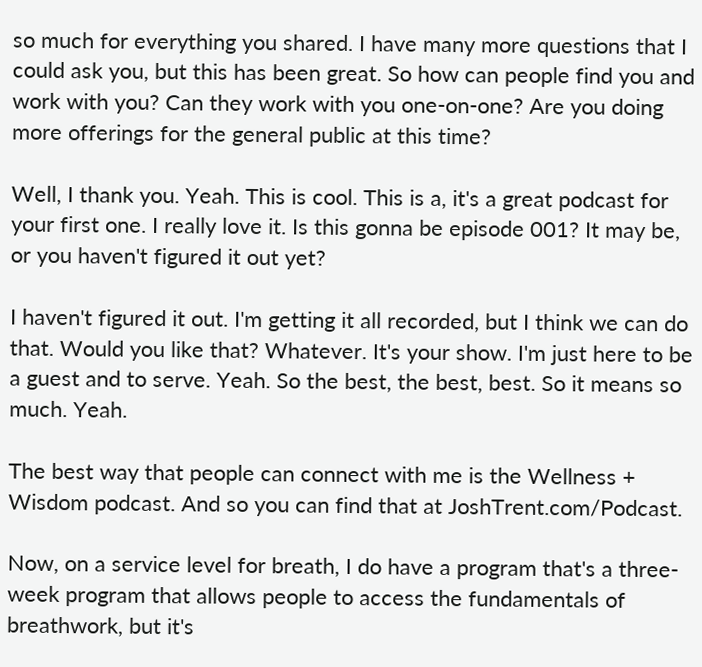so much for everything you shared. I have many more questions that I could ask you, but this has been great. So how can people find you and work with you? Can they work with you one-on-one? Are you doing more offerings for the general public at this time?

Well, I thank you. Yeah. This is cool. This is a, it's a great podcast for your first one. I really love it. Is this gonna be episode 001? It may be, or you haven't figured it out yet?

I haven't figured it out. I'm getting it all recorded, but I think we can do that. Would you like that? Whatever. It's your show. I'm just here to be a guest and to serve. Yeah. So the best, the best, best. So it means so much. Yeah.

The best way that people can connect with me is the Wellness + Wisdom podcast. And so you can find that at JoshTrent.com/Podcast.

Now, on a service level for breath, I do have a program that's a three-week program that allows people to access the fundamentals of breathwork, but it's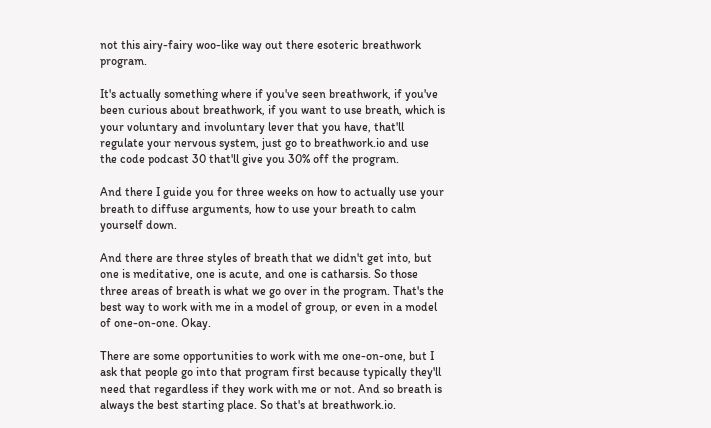not this airy-fairy woo-like way out there esoteric breathwork program.

It's actually something where if you've seen breathwork, if you've been curious about breathwork, if you want to use breath, which is your voluntary and involuntary lever that you have, that'll regulate your nervous system, just go to breathwork.io and use the code podcast 30 that'll give you 30% off the program.

And there I guide you for three weeks on how to actually use your breath to diffuse arguments, how to use your breath to calm yourself down.

And there are three styles of breath that we didn't get into, but one is meditative, one is acute, and one is catharsis. So those three areas of breath is what we go over in the program. That's the best way to work with me in a model of group, or even in a model of one-on-one. Okay.

There are some opportunities to work with me one-on-one, but I ask that people go into that program first because typically they'll need that regardless if they work with me or not. And so breath is always the best starting place. So that's at breathwork.io.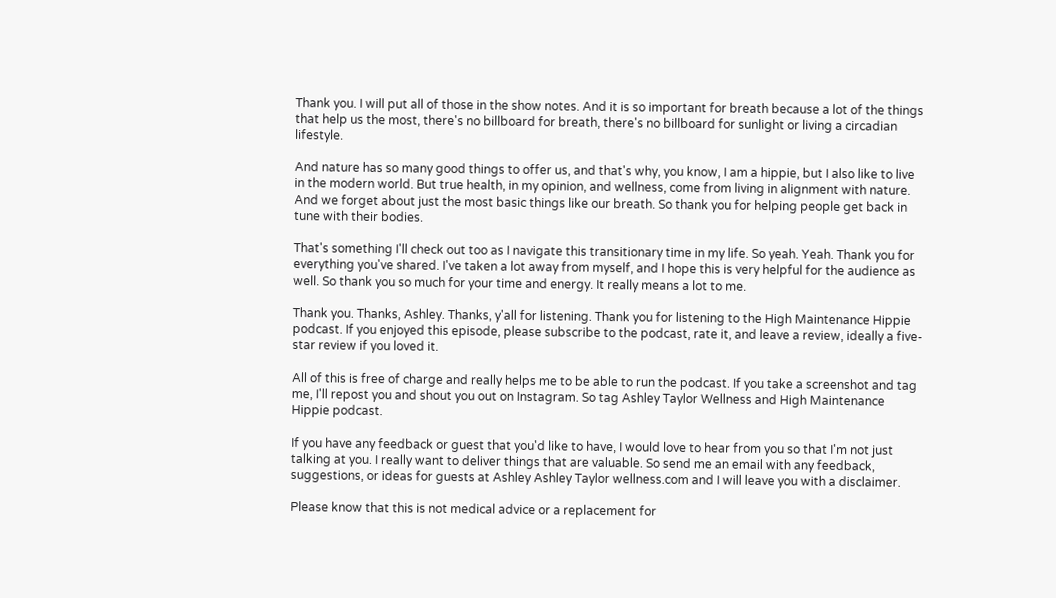Thank you. I will put all of those in the show notes. And it is so important for breath because a lot of the things that help us the most, there's no billboard for breath, there's no billboard for sunlight or living a circadian lifestyle.

And nature has so many good things to offer us, and that's why, you know, I am a hippie, but I also like to live in the modern world. But true health, in my opinion, and wellness, come from living in alignment with nature. And we forget about just the most basic things like our breath. So thank you for helping people get back in tune with their bodies.

That's something I'll check out too as I navigate this transitionary time in my life. So yeah. Yeah. Thank you for everything you've shared. I've taken a lot away from myself, and I hope this is very helpful for the audience as well. So thank you so much for your time and energy. It really means a lot to me.

Thank you. Thanks, Ashley. Thanks, y'all for listening. Thank you for listening to the High Maintenance Hippie podcast. If you enjoyed this episode, please subscribe to the podcast, rate it, and leave a review, ideally a five-star review if you loved it.

All of this is free of charge and really helps me to be able to run the podcast. If you take a screenshot and tag me, I'll repost you and shout you out on Instagram. So tag Ashley Taylor Wellness and High Maintenance Hippie podcast.

If you have any feedback or guest that you'd like to have, I would love to hear from you so that I'm not just talking at you. I really want to deliver things that are valuable. So send me an email with any feedback, suggestions, or ideas for guests at Ashley Ashley Taylor wellness.com and I will leave you with a disclaimer.

Please know that this is not medical advice or a replacement for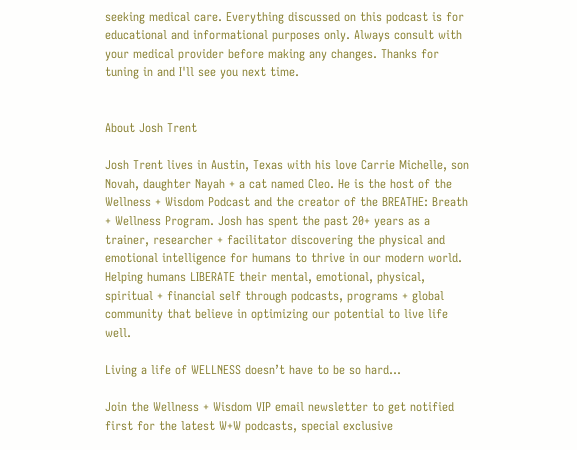seeking medical care. Everything discussed on this podcast is for educational and informational purposes only. Always consult with your medical provider before making any changes. Thanks for tuning in and I'll see you next time.


About Josh Trent

Josh Trent lives in Austin, Texas with his love Carrie Michelle, son Novah, daughter Nayah + a cat named Cleo. He is the host of the Wellness + Wisdom Podcast and the creator of the BREATHE: Breath + Wellness Program. Josh has spent the past 20+ years as a trainer, researcher + facilitator discovering the physical and emotional intelligence for humans to thrive in our modern world. Helping humans LIBERATE their mental, emotional, physical, spiritual + financial self through podcasts, programs + global community that believe in optimizing our potential to live life well.

Living a life of WELLNESS doesn’t have to be so hard...

Join the Wellness + Wisdom VIP email newsletter to get notified first for the latest W+W podcasts, special exclusive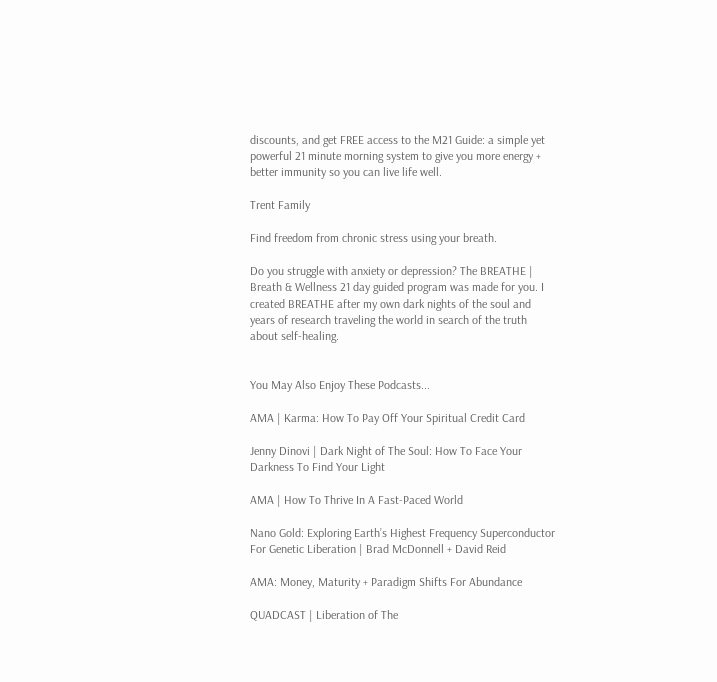discounts, and get FREE access to the M21 Guide: a simple yet powerful 21 minute morning system to give you more energy + better immunity so you can live life well.

Trent Family

Find freedom from chronic stress using your breath.

Do you struggle with anxiety or depression? The BREATHE | Breath & Wellness 21 day guided program was made for you. I created BREATHE after my own dark nights of the soul and years of research traveling the world in search of the truth about self-healing.


You May Also Enjoy These Podcasts...

AMA | Karma: How To Pay Off Your Spiritual Credit Card

Jenny Dinovi | Dark Night of The Soul: How To Face Your Darkness To Find Your Light

AMA | How To Thrive In A Fast-Paced World

Nano Gold: Exploring Earth’s Highest Frequency Superconductor For Genetic Liberation | Brad McDonnell + David Reid

AMA: Money, Maturity + Paradigm Shifts For Abundance

QUADCAST | Liberation of The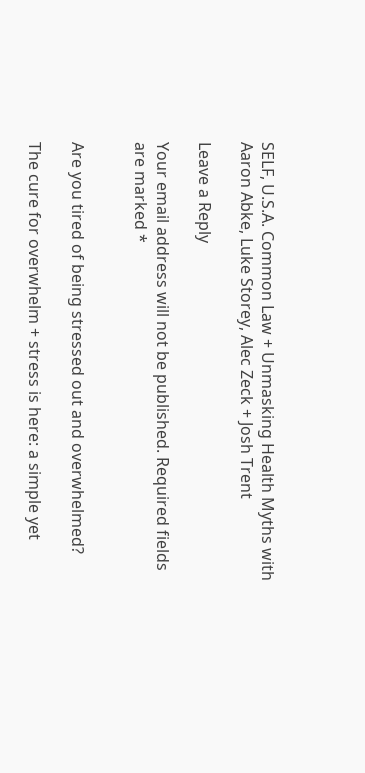SELF, U.S.A. Common Law + Unmasking Health Myths with Aaron Abke, Luke Storey, Alec Zeck + Josh Trent

Leave a Reply

Your email address will not be published. Required fields are marked *


Are you tired of being stressed out and overwhelmed?

The cure for overwhelm + stress is here: a simple yet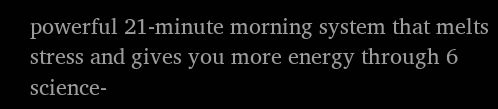powerful 21-minute morning system that melts stress and gives you more energy through 6 science-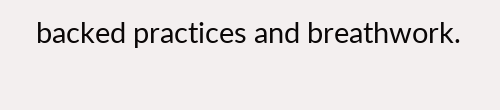backed practices and breathwork.